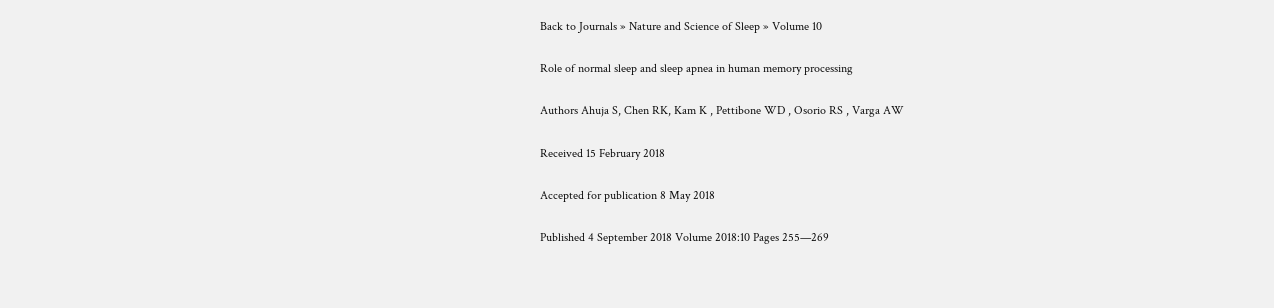Back to Journals » Nature and Science of Sleep » Volume 10

Role of normal sleep and sleep apnea in human memory processing

Authors Ahuja S, Chen RK, Kam K , Pettibone WD , Osorio RS , Varga AW

Received 15 February 2018

Accepted for publication 8 May 2018

Published 4 September 2018 Volume 2018:10 Pages 255—269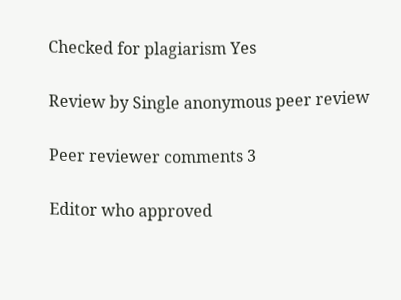Checked for plagiarism Yes

Review by Single anonymous peer review

Peer reviewer comments 3

Editor who approved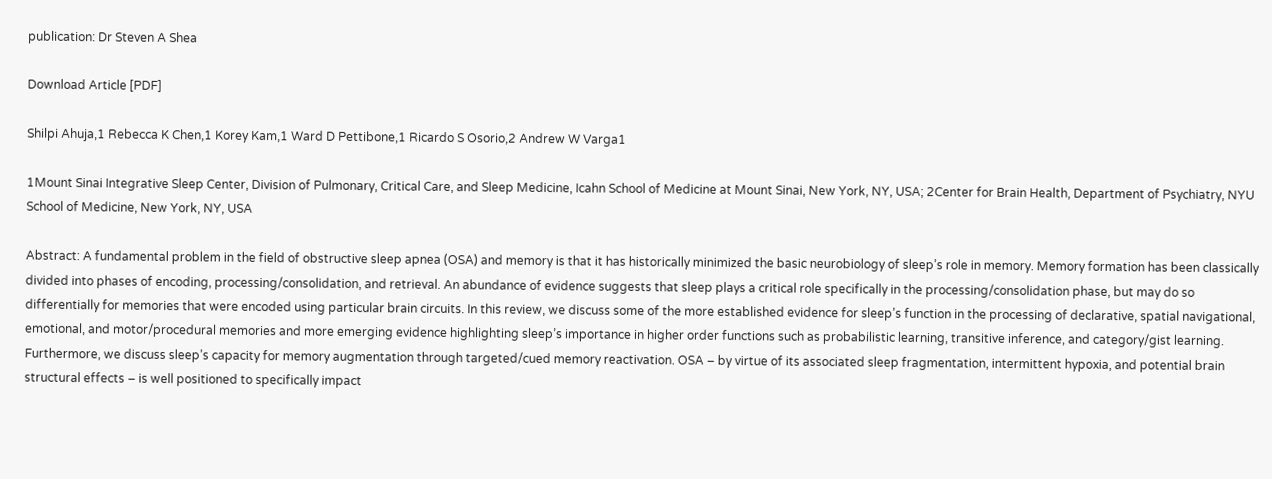publication: Dr Steven A Shea

Download Article [PDF]

Shilpi Ahuja,1 Rebecca K Chen,1 Korey Kam,1 Ward D Pettibone,1 Ricardo S Osorio,2 Andrew W Varga1

1Mount Sinai Integrative Sleep Center, Division of Pulmonary, Critical Care, and Sleep Medicine, Icahn School of Medicine at Mount Sinai, New York, NY, USA; 2Center for Brain Health, Department of Psychiatry, NYU School of Medicine, New York, NY, USA

Abstract: A fundamental problem in the field of obstructive sleep apnea (OSA) and memory is that it has historically minimized the basic neurobiology of sleep’s role in memory. Memory formation has been classically divided into phases of encoding, processing/consolidation, and retrieval. An abundance of evidence suggests that sleep plays a critical role specifically in the processing/consolidation phase, but may do so differentially for memories that were encoded using particular brain circuits. In this review, we discuss some of the more established evidence for sleep’s function in the processing of declarative, spatial navigational, emotional, and motor/procedural memories and more emerging evidence highlighting sleep’s importance in higher order functions such as probabilistic learning, transitive inference, and category/gist learning. Furthermore, we discuss sleep’s capacity for memory augmentation through targeted/cued memory reactivation. OSA – by virtue of its associated sleep fragmentation, intermittent hypoxia, and potential brain structural effects – is well positioned to specifically impact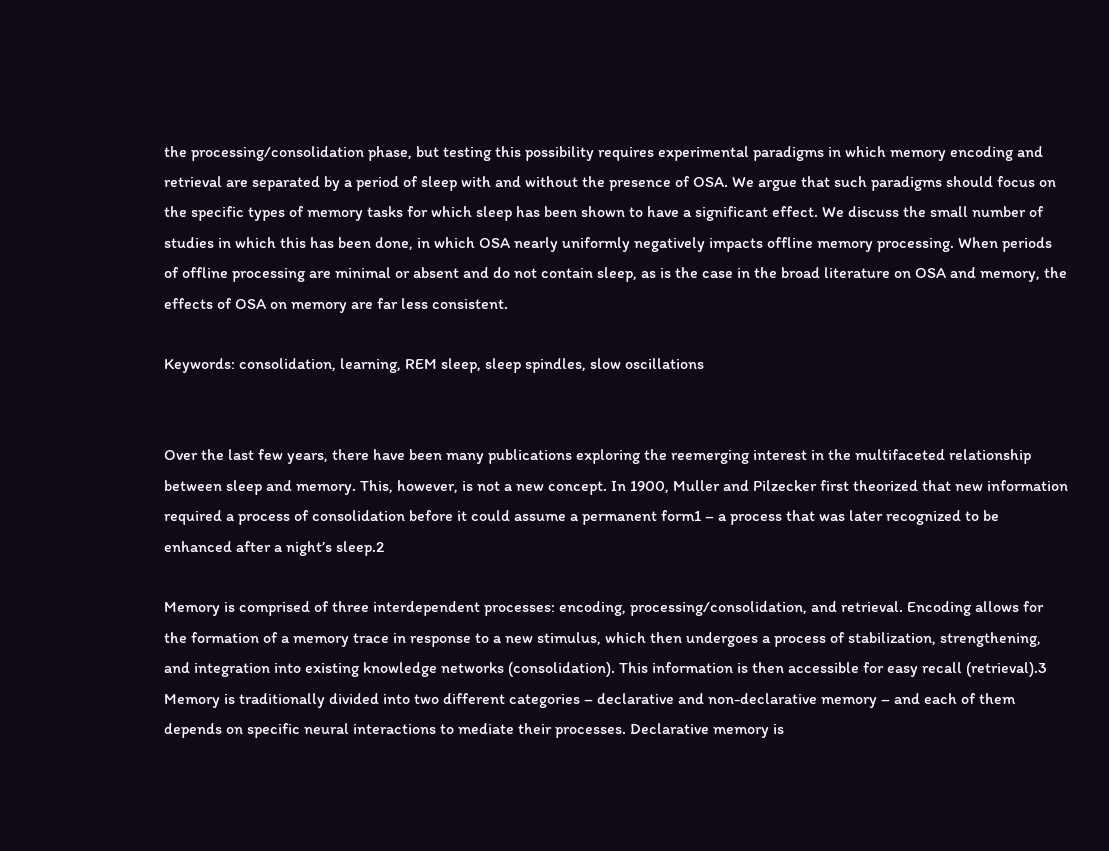the processing/consolidation phase, but testing this possibility requires experimental paradigms in which memory encoding and retrieval are separated by a period of sleep with and without the presence of OSA. We argue that such paradigms should focus on the specific types of memory tasks for which sleep has been shown to have a significant effect. We discuss the small number of studies in which this has been done, in which OSA nearly uniformly negatively impacts offline memory processing. When periods of offline processing are minimal or absent and do not contain sleep, as is the case in the broad literature on OSA and memory, the effects of OSA on memory are far less consistent.

Keywords: consolidation, learning, REM sleep, sleep spindles, slow oscillations


Over the last few years, there have been many publications exploring the reemerging interest in the multifaceted relationship between sleep and memory. This, however, is not a new concept. In 1900, Muller and Pilzecker first theorized that new information required a process of consolidation before it could assume a permanent form1 – a process that was later recognized to be enhanced after a night’s sleep.2

Memory is comprised of three interdependent processes: encoding, processing/consolidation, and retrieval. Encoding allows for the formation of a memory trace in response to a new stimulus, which then undergoes a process of stabilization, strengthening, and integration into existing knowledge networks (consolidation). This information is then accessible for easy recall (retrieval).3 Memory is traditionally divided into two different categories – declarative and non-declarative memory – and each of them depends on specific neural interactions to mediate their processes. Declarative memory is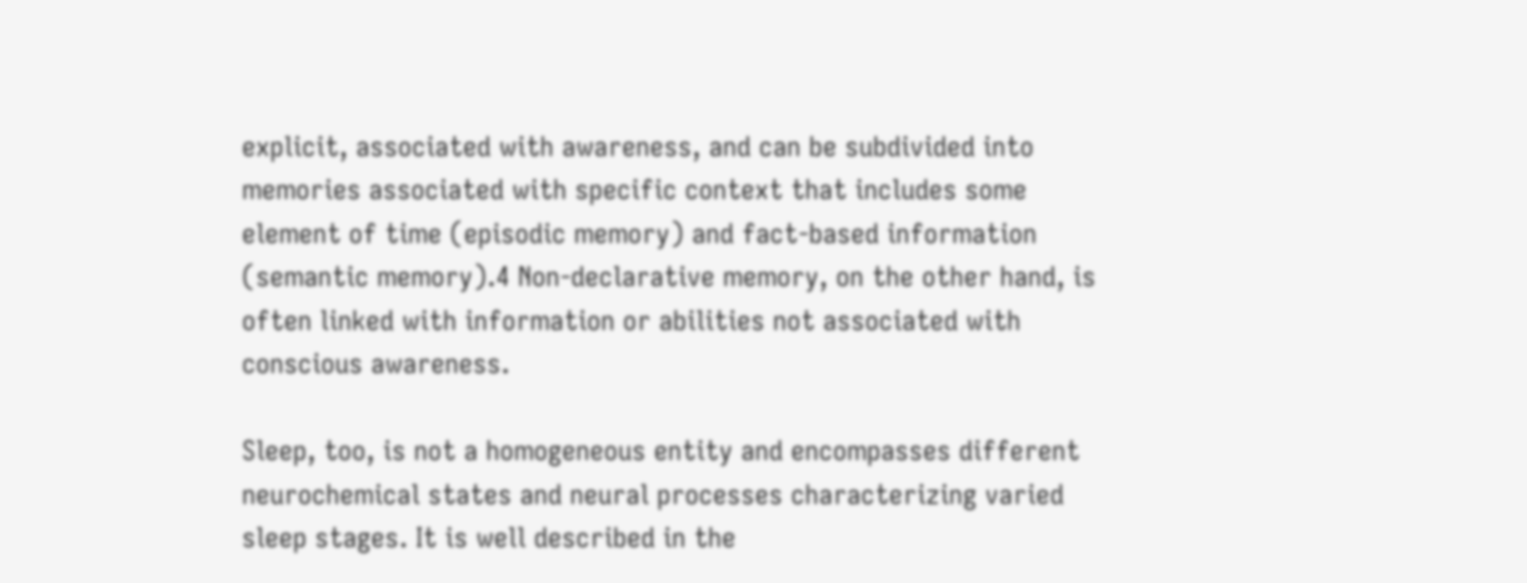explicit, associated with awareness, and can be subdivided into memories associated with specific context that includes some element of time (episodic memory) and fact-based information (semantic memory).4 Non-declarative memory, on the other hand, is often linked with information or abilities not associated with conscious awareness.

Sleep, too, is not a homogeneous entity and encompasses different neurochemical states and neural processes characterizing varied sleep stages. It is well described in the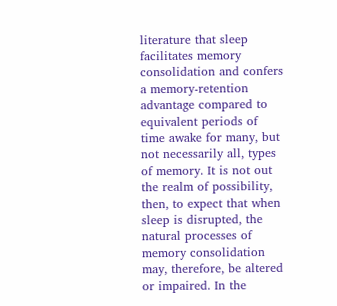literature that sleep facilitates memory consolidation and confers a memory-retention advantage compared to equivalent periods of time awake for many, but not necessarily all, types of memory. It is not out the realm of possibility, then, to expect that when sleep is disrupted, the natural processes of memory consolidation may, therefore, be altered or impaired. In the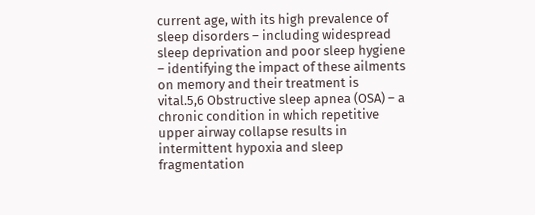current age, with its high prevalence of sleep disorders – including widespread sleep deprivation and poor sleep hygiene – identifying the impact of these ailments on memory and their treatment is vital.5,6 Obstructive sleep apnea (OSA) – a chronic condition in which repetitive upper airway collapse results in intermittent hypoxia and sleep fragmentation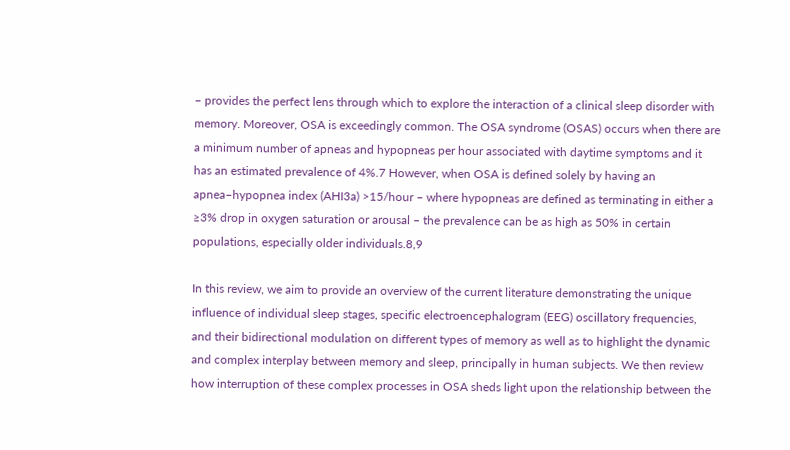– provides the perfect lens through which to explore the interaction of a clinical sleep disorder with memory. Moreover, OSA is exceedingly common. The OSA syndrome (OSAS) occurs when there are a minimum number of apneas and hypopneas per hour associated with daytime symptoms and it has an estimated prevalence of 4%.7 However, when OSA is defined solely by having an apnea–hypopnea index (AHI3a) >15/hour – where hypopneas are defined as terminating in either a ≥3% drop in oxygen saturation or arousal – the prevalence can be as high as 50% in certain populations, especially older individuals.8,9

In this review, we aim to provide an overview of the current literature demonstrating the unique influence of individual sleep stages, specific electroencephalogram (EEG) oscillatory frequencies, and their bidirectional modulation on different types of memory as well as to highlight the dynamic and complex interplay between memory and sleep, principally in human subjects. We then review how interruption of these complex processes in OSA sheds light upon the relationship between the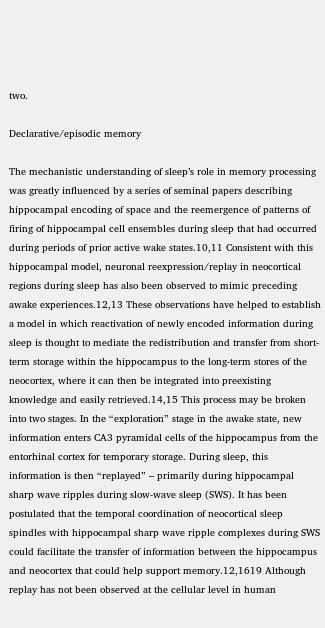two.

Declarative/episodic memory

The mechanistic understanding of sleep’s role in memory processing was greatly influenced by a series of seminal papers describing hippocampal encoding of space and the reemergence of patterns of firing of hippocampal cell ensembles during sleep that had occurred during periods of prior active wake states.10,11 Consistent with this hippocampal model, neuronal reexpression/replay in neocortical regions during sleep has also been observed to mimic preceding awake experiences.12,13 These observations have helped to establish a model in which reactivation of newly encoded information during sleep is thought to mediate the redistribution and transfer from short-term storage within the hippocampus to the long-term stores of the neocortex, where it can then be integrated into preexisting knowledge and easily retrieved.14,15 This process may be broken into two stages. In the “exploration” stage in the awake state, new information enters CA3 pyramidal cells of the hippocampus from the entorhinal cortex for temporary storage. During sleep, this information is then “replayed” – primarily during hippocampal sharp wave ripples during slow-wave sleep (SWS). It has been postulated that the temporal coordination of neocortical sleep spindles with hippocampal sharp wave ripple complexes during SWS could facilitate the transfer of information between the hippocampus and neocortex that could help support memory.12,1619 Although replay has not been observed at the cellular level in human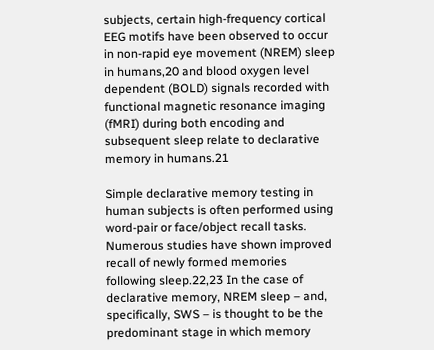subjects, certain high-frequency cortical EEG motifs have been observed to occur in non-rapid eye movement (NREM) sleep in humans,20 and blood oxygen level dependent (BOLD) signals recorded with functional magnetic resonance imaging (fMRI) during both encoding and subsequent sleep relate to declarative memory in humans.21

Simple declarative memory testing in human subjects is often performed using word-pair or face/object recall tasks. Numerous studies have shown improved recall of newly formed memories following sleep.22,23 In the case of declarative memory, NREM sleep – and, specifically, SWS – is thought to be the predominant stage in which memory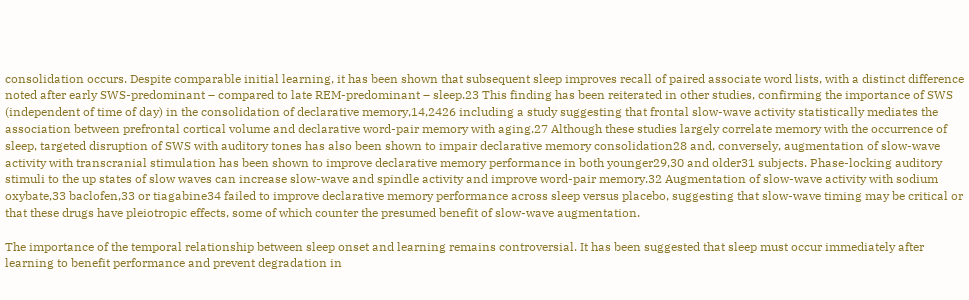consolidation occurs. Despite comparable initial learning, it has been shown that subsequent sleep improves recall of paired associate word lists, with a distinct difference noted after early SWS-predominant – compared to late REM-predominant – sleep.23 This finding has been reiterated in other studies, confirming the importance of SWS (independent of time of day) in the consolidation of declarative memory,14,2426 including a study suggesting that frontal slow-wave activity statistically mediates the association between prefrontal cortical volume and declarative word-pair memory with aging.27 Although these studies largely correlate memory with the occurrence of sleep, targeted disruption of SWS with auditory tones has also been shown to impair declarative memory consolidation28 and, conversely, augmentation of slow-wave activity with transcranial stimulation has been shown to improve declarative memory performance in both younger29,30 and older31 subjects. Phase-locking auditory stimuli to the up states of slow waves can increase slow-wave and spindle activity and improve word-pair memory.32 Augmentation of slow-wave activity with sodium oxybate,33 baclofen,33 or tiagabine34 failed to improve declarative memory performance across sleep versus placebo, suggesting that slow-wave timing may be critical or that these drugs have pleiotropic effects, some of which counter the presumed benefit of slow-wave augmentation.

The importance of the temporal relationship between sleep onset and learning remains controversial. It has been suggested that sleep must occur immediately after learning to benefit performance and prevent degradation in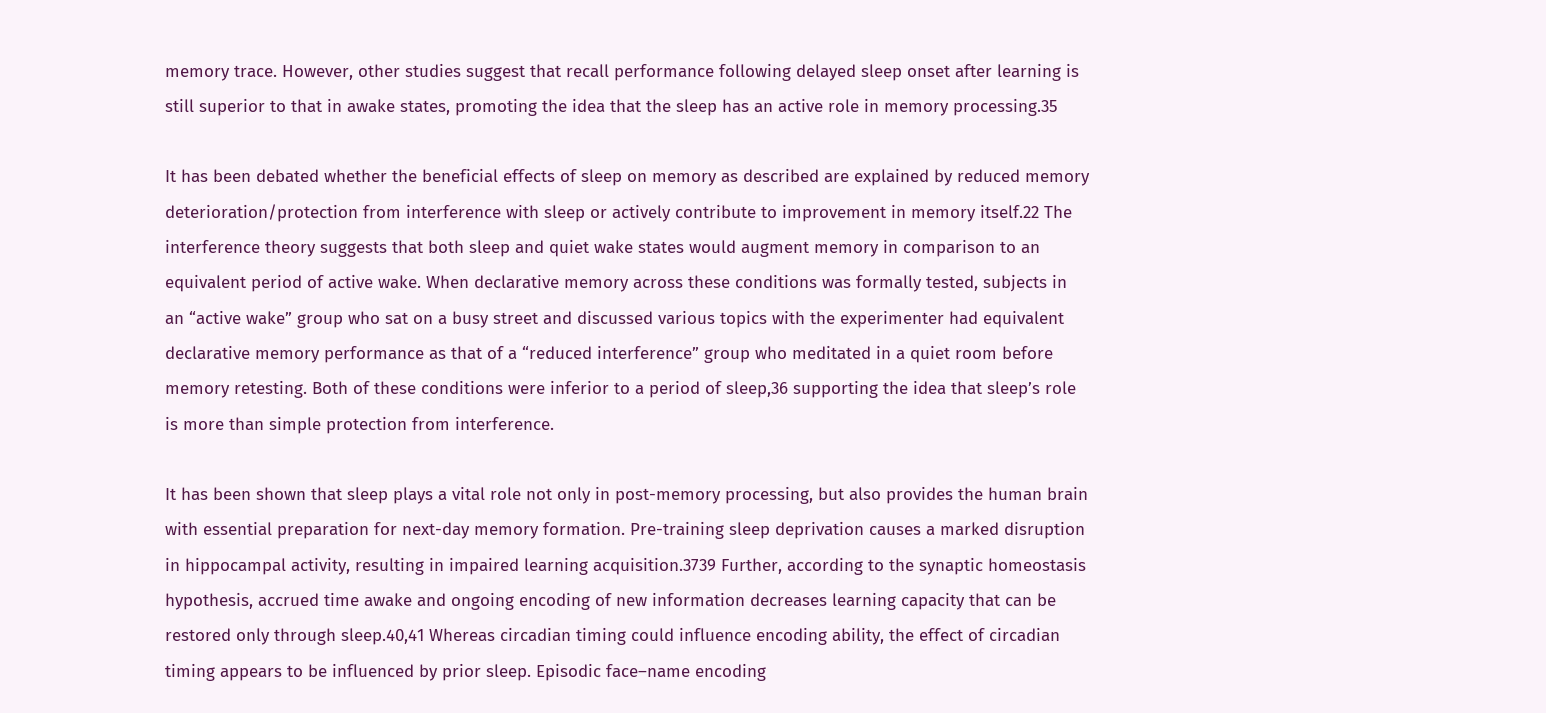memory trace. However, other studies suggest that recall performance following delayed sleep onset after learning is still superior to that in awake states, promoting the idea that the sleep has an active role in memory processing.35

It has been debated whether the beneficial effects of sleep on memory as described are explained by reduced memory deterioration/protection from interference with sleep or actively contribute to improvement in memory itself.22 The interference theory suggests that both sleep and quiet wake states would augment memory in comparison to an equivalent period of active wake. When declarative memory across these conditions was formally tested, subjects in an “active wake” group who sat on a busy street and discussed various topics with the experimenter had equivalent declarative memory performance as that of a “reduced interference” group who meditated in a quiet room before memory retesting. Both of these conditions were inferior to a period of sleep,36 supporting the idea that sleep’s role is more than simple protection from interference.

It has been shown that sleep plays a vital role not only in post-memory processing, but also provides the human brain with essential preparation for next-day memory formation. Pre-training sleep deprivation causes a marked disruption in hippocampal activity, resulting in impaired learning acquisition.3739 Further, according to the synaptic homeostasis hypothesis, accrued time awake and ongoing encoding of new information decreases learning capacity that can be restored only through sleep.40,41 Whereas circadian timing could influence encoding ability, the effect of circadian timing appears to be influenced by prior sleep. Episodic face–name encoding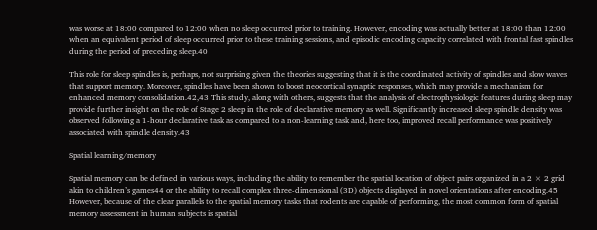was worse at 18:00 compared to 12:00 when no sleep occurred prior to training. However, encoding was actually better at 18:00 than 12:00 when an equivalent period of sleep occurred prior to these training sessions, and episodic encoding capacity correlated with frontal fast spindles during the period of preceding sleep.40

This role for sleep spindles is, perhaps, not surprising given the theories suggesting that it is the coordinated activity of spindles and slow waves that support memory. Moreover, spindles have been shown to boost neocortical synaptic responses, which may provide a mechanism for enhanced memory consolidation.42,43 This study, along with others, suggests that the analysis of electrophysiologic features during sleep may provide further insight on the role of Stage 2 sleep in the role of declarative memory as well. Significantly increased sleep spindle density was observed following a 1-hour declarative task as compared to a non-learning task and, here too, improved recall performance was positively associated with spindle density.43

Spatial learning/memory

Spatial memory can be defined in various ways, including the ability to remember the spatial location of object pairs organized in a 2 × 2 grid akin to children’s games44 or the ability to recall complex three-dimensional (3D) objects displayed in novel orientations after encoding.45 However, because of the clear parallels to the spatial memory tasks that rodents are capable of performing, the most common form of spatial memory assessment in human subjects is spatial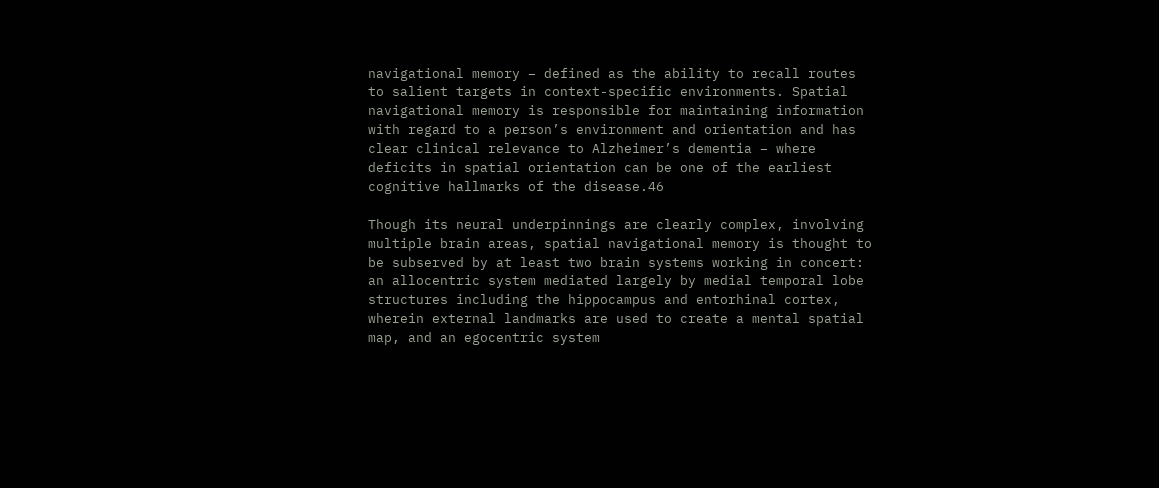navigational memory – defined as the ability to recall routes to salient targets in context-specific environments. Spatial navigational memory is responsible for maintaining information with regard to a person’s environment and orientation and has clear clinical relevance to Alzheimer’s dementia – where deficits in spatial orientation can be one of the earliest cognitive hallmarks of the disease.46

Though its neural underpinnings are clearly complex, involving multiple brain areas, spatial navigational memory is thought to be subserved by at least two brain systems working in concert: an allocentric system mediated largely by medial temporal lobe structures including the hippocampus and entorhinal cortex, wherein external landmarks are used to create a mental spatial map, and an egocentric system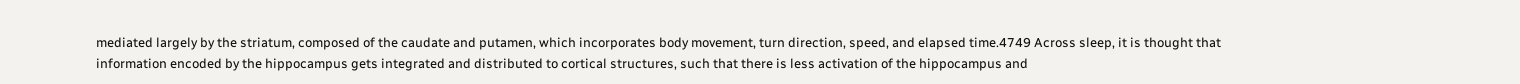mediated largely by the striatum, composed of the caudate and putamen, which incorporates body movement, turn direction, speed, and elapsed time.4749 Across sleep, it is thought that information encoded by the hippocampus gets integrated and distributed to cortical structures, such that there is less activation of the hippocampus and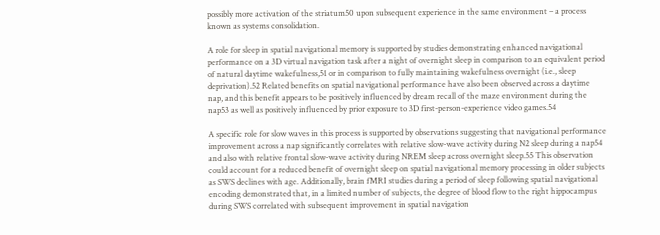possibly more activation of the striatum50 upon subsequent experience in the same environment – a process known as systems consolidation.

A role for sleep in spatial navigational memory is supported by studies demonstrating enhanced navigational performance on a 3D virtual navigation task after a night of overnight sleep in comparison to an equivalent period of natural daytime wakefulness,51 or in comparison to fully maintaining wakefulness overnight (i.e., sleep deprivation).52 Related benefits on spatial navigational performance have also been observed across a daytime nap, and this benefit appears to be positively influenced by dream recall of the maze environment during the nap53 as well as positively influenced by prior exposure to 3D first-person-experience video games.54

A specific role for slow waves in this process is supported by observations suggesting that navigational performance improvement across a nap significantly correlates with relative slow-wave activity during N2 sleep during a nap54 and also with relative frontal slow-wave activity during NREM sleep across overnight sleep.55 This observation could account for a reduced benefit of overnight sleep on spatial navigational memory processing in older subjects as SWS declines with age. Additionally, brain fMRI studies during a period of sleep following spatial navigational encoding demonstrated that, in a limited number of subjects, the degree of blood flow to the right hippocampus during SWS correlated with subsequent improvement in spatial navigation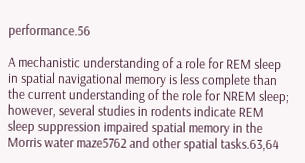performance.56

A mechanistic understanding of a role for REM sleep in spatial navigational memory is less complete than the current understanding of the role for NREM sleep; however, several studies in rodents indicate REM sleep suppression impaired spatial memory in the Morris water maze5762 and other spatial tasks.63,64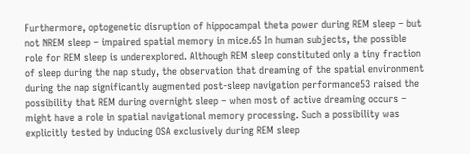Furthermore, optogenetic disruption of hippocampal theta power during REM sleep – but not NREM sleep – impaired spatial memory in mice.65 In human subjects, the possible role for REM sleep is underexplored. Although REM sleep constituted only a tiny fraction of sleep during the nap study, the observation that dreaming of the spatial environment during the nap significantly augmented post-sleep navigation performance53 raised the possibility that REM during overnight sleep – when most of active dreaming occurs – might have a role in spatial navigational memory processing. Such a possibility was explicitly tested by inducing OSA exclusively during REM sleep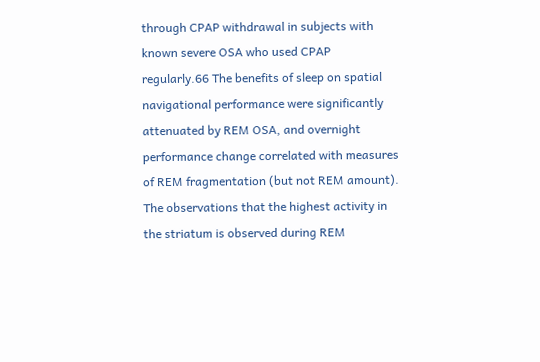through CPAP withdrawal in subjects with known severe OSA who used CPAP regularly.66 The benefits of sleep on spatial navigational performance were significantly attenuated by REM OSA, and overnight performance change correlated with measures of REM fragmentation (but not REM amount). The observations that the highest activity in the striatum is observed during REM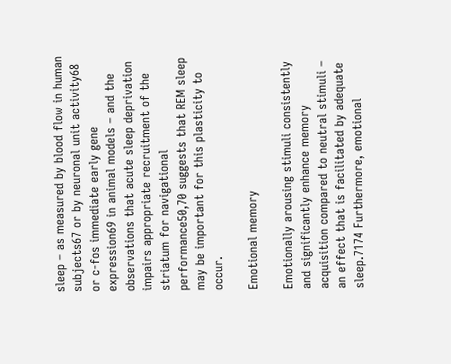sleep – as measured by blood flow in human subjects67 or by neuronal unit activity68 or c-fos immediate early gene expression69 in animal models – and the observations that acute sleep deprivation impairs appropriate recruitment of the striatum for navigational performance50,70 suggests that REM sleep may be important for this plasticity to occur.

Emotional memory

Emotionally arousing stimuli consistently and significantly enhance memory acquisition compared to neutral stimuli – an effect that is facilitated by adequate sleep.7174 Furthermore, emotional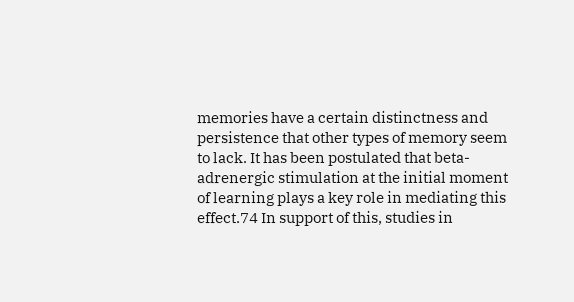memories have a certain distinctness and persistence that other types of memory seem to lack. It has been postulated that beta-adrenergic stimulation at the initial moment of learning plays a key role in mediating this effect.74 In support of this, studies in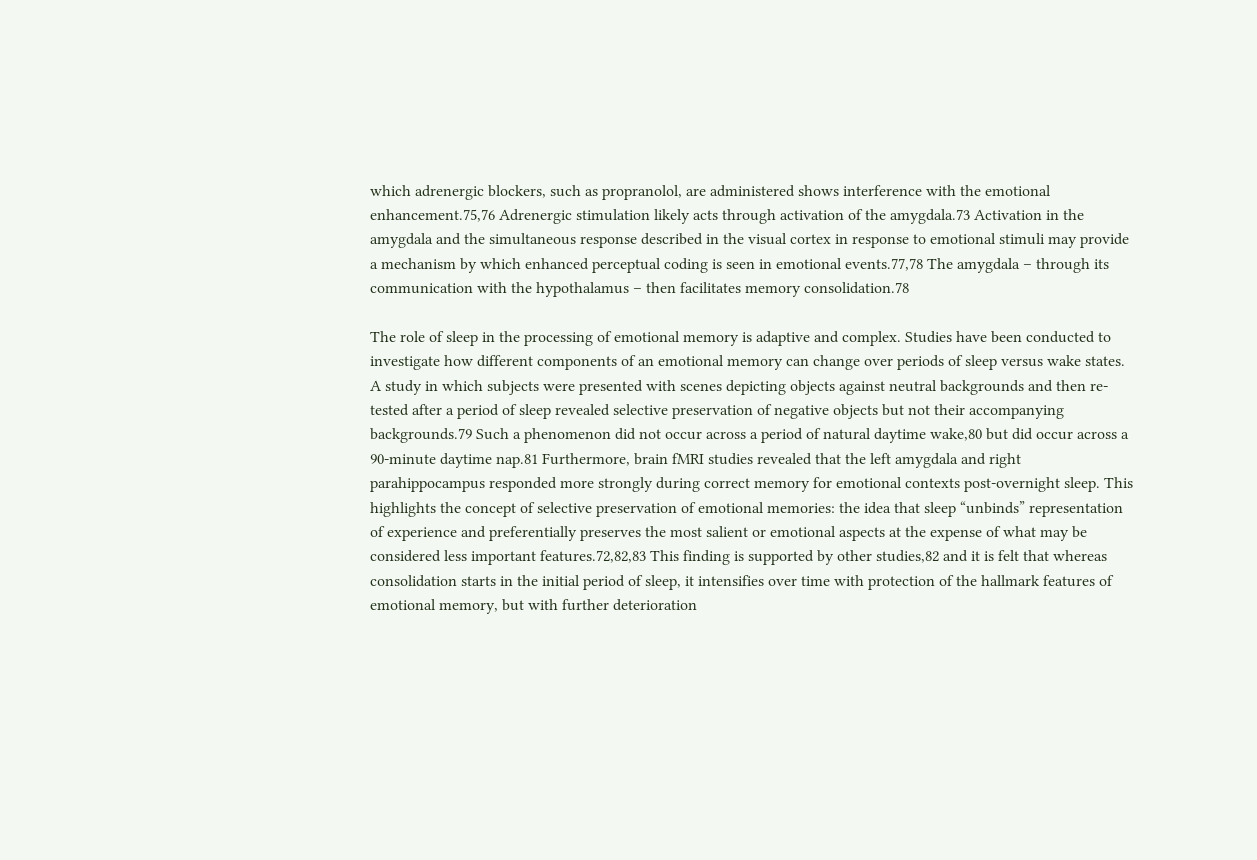which adrenergic blockers, such as propranolol, are administered shows interference with the emotional enhancement.75,76 Adrenergic stimulation likely acts through activation of the amygdala.73 Activation in the amygdala and the simultaneous response described in the visual cortex in response to emotional stimuli may provide a mechanism by which enhanced perceptual coding is seen in emotional events.77,78 The amygdala – through its communication with the hypothalamus – then facilitates memory consolidation.78

The role of sleep in the processing of emotional memory is adaptive and complex. Studies have been conducted to investigate how different components of an emotional memory can change over periods of sleep versus wake states. A study in which subjects were presented with scenes depicting objects against neutral backgrounds and then re-tested after a period of sleep revealed selective preservation of negative objects but not their accompanying backgrounds.79 Such a phenomenon did not occur across a period of natural daytime wake,80 but did occur across a 90-minute daytime nap.81 Furthermore, brain fMRI studies revealed that the left amygdala and right parahippocampus responded more strongly during correct memory for emotional contexts post-overnight sleep. This highlights the concept of selective preservation of emotional memories: the idea that sleep “unbinds” representation of experience and preferentially preserves the most salient or emotional aspects at the expense of what may be considered less important features.72,82,83 This finding is supported by other studies,82 and it is felt that whereas consolidation starts in the initial period of sleep, it intensifies over time with protection of the hallmark features of emotional memory, but with further deterioration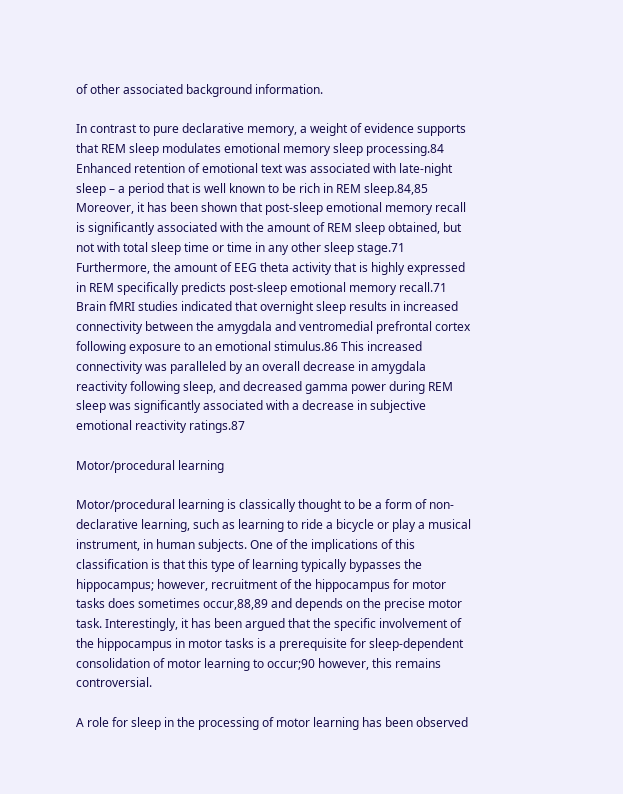of other associated background information.

In contrast to pure declarative memory, a weight of evidence supports that REM sleep modulates emotional memory sleep processing.84 Enhanced retention of emotional text was associated with late-night sleep – a period that is well known to be rich in REM sleep.84,85 Moreover, it has been shown that post-sleep emotional memory recall is significantly associated with the amount of REM sleep obtained, but not with total sleep time or time in any other sleep stage.71 Furthermore, the amount of EEG theta activity that is highly expressed in REM specifically predicts post-sleep emotional memory recall.71 Brain fMRI studies indicated that overnight sleep results in increased connectivity between the amygdala and ventromedial prefrontal cortex following exposure to an emotional stimulus.86 This increased connectivity was paralleled by an overall decrease in amygdala reactivity following sleep, and decreased gamma power during REM sleep was significantly associated with a decrease in subjective emotional reactivity ratings.87

Motor/procedural learning

Motor/procedural learning is classically thought to be a form of non-declarative learning, such as learning to ride a bicycle or play a musical instrument, in human subjects. One of the implications of this classification is that this type of learning typically bypasses the hippocampus; however, recruitment of the hippocampus for motor tasks does sometimes occur,88,89 and depends on the precise motor task. Interestingly, it has been argued that the specific involvement of the hippocampus in motor tasks is a prerequisite for sleep-dependent consolidation of motor learning to occur;90 however, this remains controversial.

A role for sleep in the processing of motor learning has been observed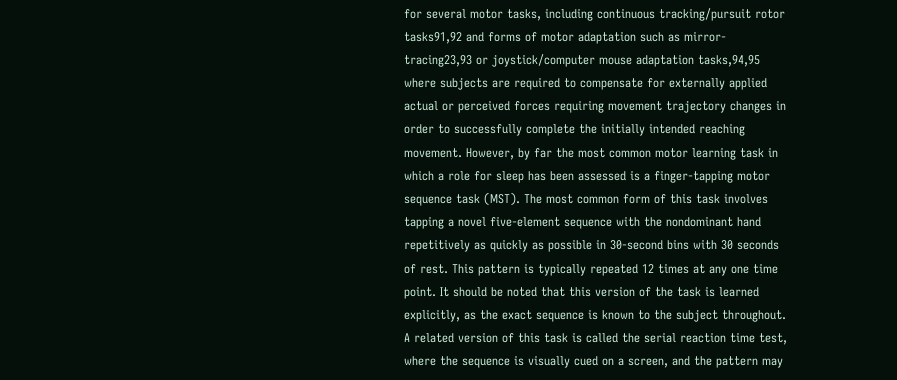for several motor tasks, including continuous tracking/pursuit rotor tasks91,92 and forms of motor adaptation such as mirror-tracing23,93 or joystick/computer mouse adaptation tasks,94,95 where subjects are required to compensate for externally applied actual or perceived forces requiring movement trajectory changes in order to successfully complete the initially intended reaching movement. However, by far the most common motor learning task in which a role for sleep has been assessed is a finger-tapping motor sequence task (MST). The most common form of this task involves tapping a novel five-element sequence with the nondominant hand repetitively as quickly as possible in 30-second bins with 30 seconds of rest. This pattern is typically repeated 12 times at any one time point. It should be noted that this version of the task is learned explicitly, as the exact sequence is known to the subject throughout. A related version of this task is called the serial reaction time test, where the sequence is visually cued on a screen, and the pattern may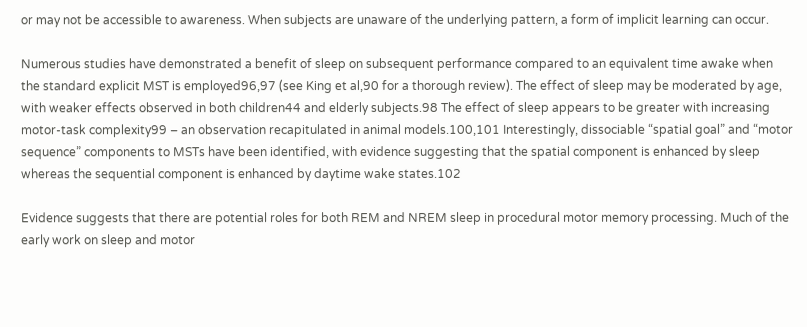or may not be accessible to awareness. When subjects are unaware of the underlying pattern, a form of implicit learning can occur.

Numerous studies have demonstrated a benefit of sleep on subsequent performance compared to an equivalent time awake when the standard explicit MST is employed96,97 (see King et al,90 for a thorough review). The effect of sleep may be moderated by age, with weaker effects observed in both children44 and elderly subjects.98 The effect of sleep appears to be greater with increasing motor-task complexity99 – an observation recapitulated in animal models.100,101 Interestingly, dissociable “spatial goal” and “motor sequence” components to MSTs have been identified, with evidence suggesting that the spatial component is enhanced by sleep whereas the sequential component is enhanced by daytime wake states.102

Evidence suggests that there are potential roles for both REM and NREM sleep in procedural motor memory processing. Much of the early work on sleep and motor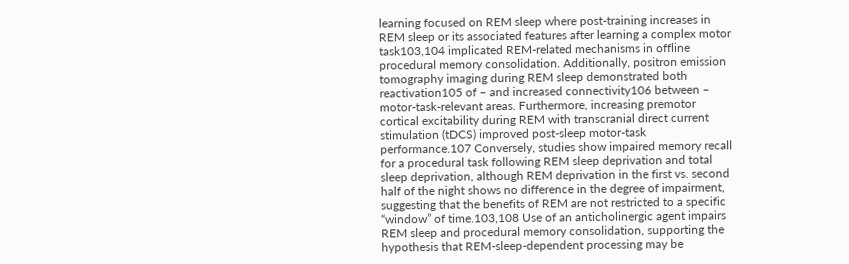learning focused on REM sleep where post-training increases in REM sleep or its associated features after learning a complex motor task103,104 implicated REM-related mechanisms in offline procedural memory consolidation. Additionally, positron emission tomography imaging during REM sleep demonstrated both reactivation105 of – and increased connectivity106 between – motor-task-relevant areas. Furthermore, increasing premotor cortical excitability during REM with transcranial direct current stimulation (tDCS) improved post-sleep motor-task performance.107 Conversely, studies show impaired memory recall for a procedural task following REM sleep deprivation and total sleep deprivation, although REM deprivation in the first vs. second half of the night shows no difference in the degree of impairment, suggesting that the benefits of REM are not restricted to a specific “window” of time.103,108 Use of an anticholinergic agent impairs REM sleep and procedural memory consolidation, supporting the hypothesis that REM-sleep-dependent processing may be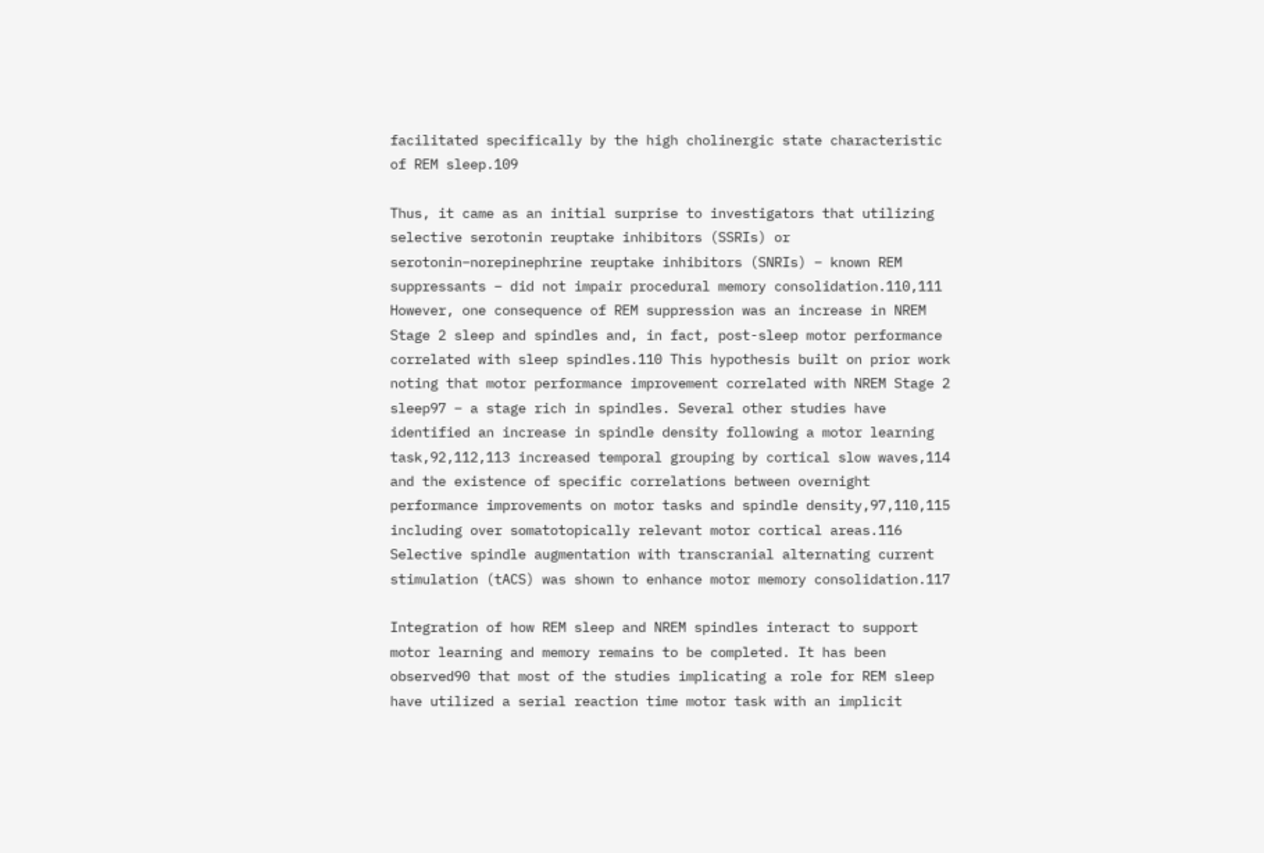facilitated specifically by the high cholinergic state characteristic of REM sleep.109

Thus, it came as an initial surprise to investigators that utilizing selective serotonin reuptake inhibitors (SSRIs) or serotonin–norepinephrine reuptake inhibitors (SNRIs) – known REM suppressants – did not impair procedural memory consolidation.110,111 However, one consequence of REM suppression was an increase in NREM Stage 2 sleep and spindles and, in fact, post-sleep motor performance correlated with sleep spindles.110 This hypothesis built on prior work noting that motor performance improvement correlated with NREM Stage 2 sleep97 – a stage rich in spindles. Several other studies have identified an increase in spindle density following a motor learning task,92,112,113 increased temporal grouping by cortical slow waves,114 and the existence of specific correlations between overnight performance improvements on motor tasks and spindle density,97,110,115 including over somatotopically relevant motor cortical areas.116 Selective spindle augmentation with transcranial alternating current stimulation (tACS) was shown to enhance motor memory consolidation.117

Integration of how REM sleep and NREM spindles interact to support motor learning and memory remains to be completed. It has been observed90 that most of the studies implicating a role for REM sleep have utilized a serial reaction time motor task with an implicit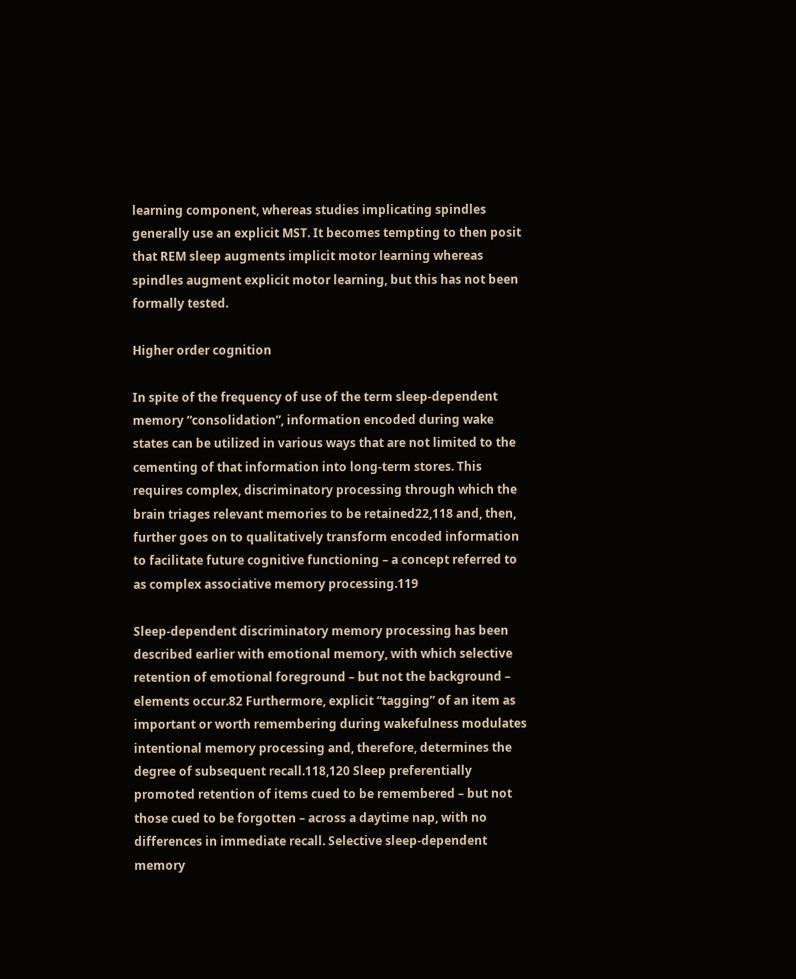learning component, whereas studies implicating spindles generally use an explicit MST. It becomes tempting to then posit that REM sleep augments implicit motor learning whereas spindles augment explicit motor learning, but this has not been formally tested.

Higher order cognition

In spite of the frequency of use of the term sleep-dependent memory “consolidation”, information encoded during wake states can be utilized in various ways that are not limited to the cementing of that information into long-term stores. This requires complex, discriminatory processing through which the brain triages relevant memories to be retained22,118 and, then, further goes on to qualitatively transform encoded information to facilitate future cognitive functioning – a concept referred to as complex associative memory processing.119

Sleep-dependent discriminatory memory processing has been described earlier with emotional memory, with which selective retention of emotional foreground – but not the background – elements occur.82 Furthermore, explicit “tagging” of an item as important or worth remembering during wakefulness modulates intentional memory processing and, therefore, determines the degree of subsequent recall.118,120 Sleep preferentially promoted retention of items cued to be remembered – but not those cued to be forgotten – across a daytime nap, with no differences in immediate recall. Selective sleep-dependent memory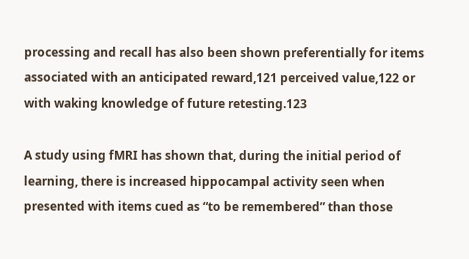processing and recall has also been shown preferentially for items associated with an anticipated reward,121 perceived value,122 or with waking knowledge of future retesting.123

A study using fMRI has shown that, during the initial period of learning, there is increased hippocampal activity seen when presented with items cued as “to be remembered” than those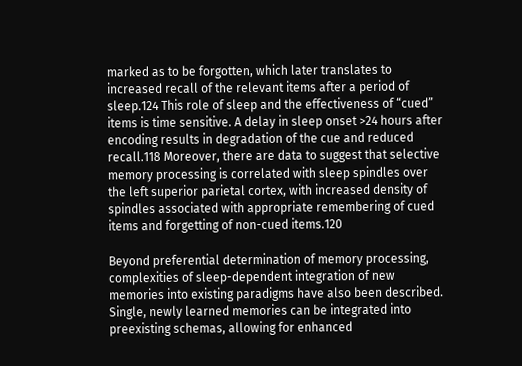marked as to be forgotten, which later translates to increased recall of the relevant items after a period of sleep.124 This role of sleep and the effectiveness of “cued” items is time sensitive. A delay in sleep onset >24 hours after encoding results in degradation of the cue and reduced recall.118 Moreover, there are data to suggest that selective memory processing is correlated with sleep spindles over the left superior parietal cortex, with increased density of spindles associated with appropriate remembering of cued items and forgetting of non-cued items.120

Beyond preferential determination of memory processing, complexities of sleep-dependent integration of new memories into existing paradigms have also been described. Single, newly learned memories can be integrated into preexisting schemas, allowing for enhanced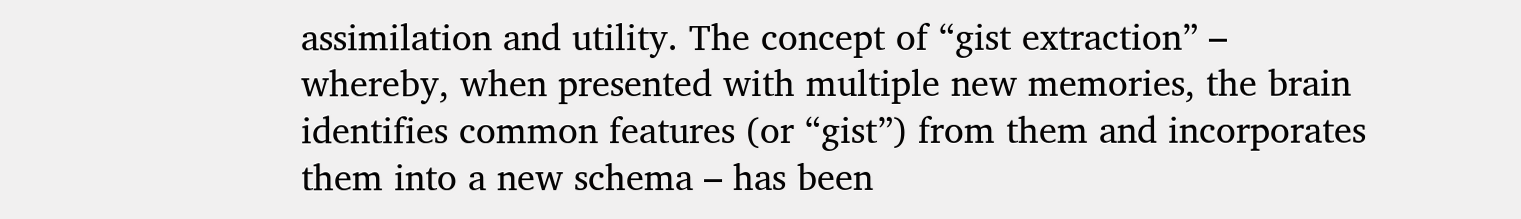assimilation and utility. The concept of “gist extraction” – whereby, when presented with multiple new memories, the brain identifies common features (or “gist”) from them and incorporates them into a new schema – has been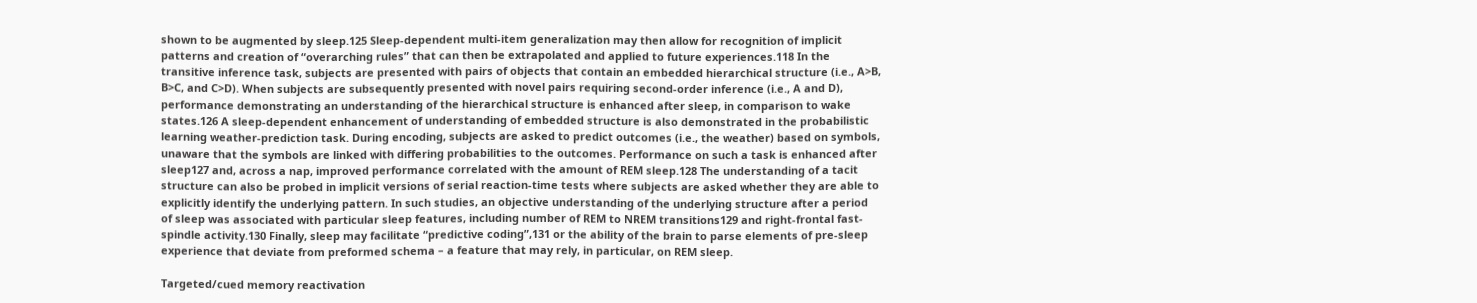shown to be augmented by sleep.125 Sleep-dependent multi-item generalization may then allow for recognition of implicit patterns and creation of “overarching rules” that can then be extrapolated and applied to future experiences.118 In the transitive inference task, subjects are presented with pairs of objects that contain an embedded hierarchical structure (i.e., A>B, B>C, and C>D). When subjects are subsequently presented with novel pairs requiring second-order inference (i.e., A and D), performance demonstrating an understanding of the hierarchical structure is enhanced after sleep, in comparison to wake states.126 A sleep-dependent enhancement of understanding of embedded structure is also demonstrated in the probabilistic learning weather-prediction task. During encoding, subjects are asked to predict outcomes (i.e., the weather) based on symbols, unaware that the symbols are linked with differing probabilities to the outcomes. Performance on such a task is enhanced after sleep127 and, across a nap, improved performance correlated with the amount of REM sleep.128 The understanding of a tacit structure can also be probed in implicit versions of serial reaction-time tests where subjects are asked whether they are able to explicitly identify the underlying pattern. In such studies, an objective understanding of the underlying structure after a period of sleep was associated with particular sleep features, including number of REM to NREM transitions129 and right-frontal fast-spindle activity.130 Finally, sleep may facilitate “predictive coding”,131 or the ability of the brain to parse elements of pre-sleep experience that deviate from preformed schema – a feature that may rely, in particular, on REM sleep.

Targeted/cued memory reactivation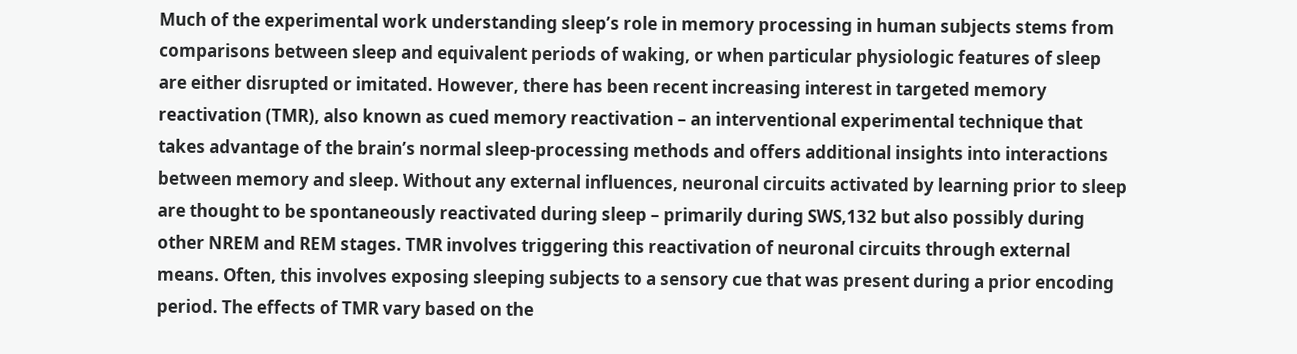Much of the experimental work understanding sleep’s role in memory processing in human subjects stems from comparisons between sleep and equivalent periods of waking, or when particular physiologic features of sleep are either disrupted or imitated. However, there has been recent increasing interest in targeted memory reactivation (TMR), also known as cued memory reactivation – an interventional experimental technique that takes advantage of the brain’s normal sleep-processing methods and offers additional insights into interactions between memory and sleep. Without any external influences, neuronal circuits activated by learning prior to sleep are thought to be spontaneously reactivated during sleep – primarily during SWS,132 but also possibly during other NREM and REM stages. TMR involves triggering this reactivation of neuronal circuits through external means. Often, this involves exposing sleeping subjects to a sensory cue that was present during a prior encoding period. The effects of TMR vary based on the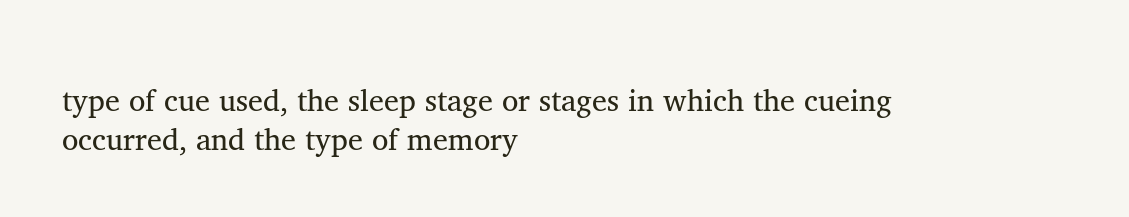type of cue used, the sleep stage or stages in which the cueing occurred, and the type of memory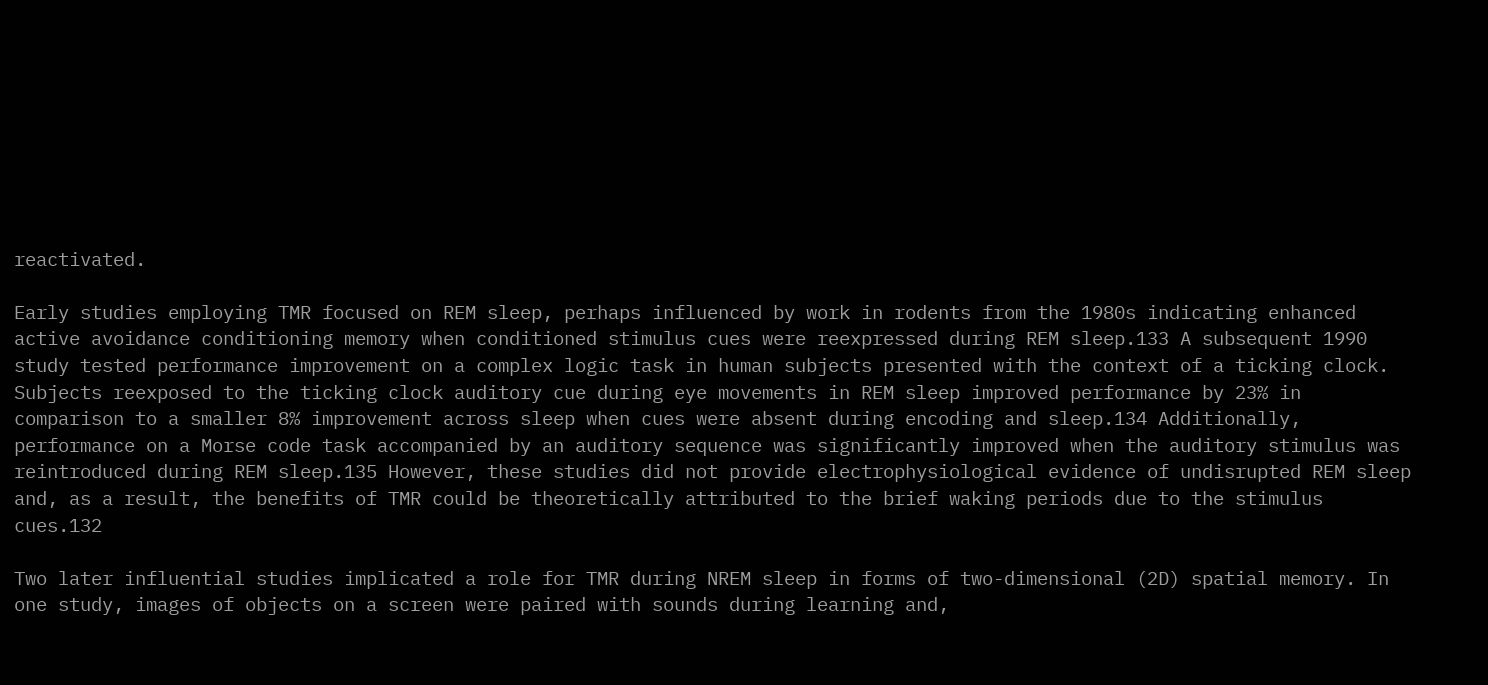reactivated.

Early studies employing TMR focused on REM sleep, perhaps influenced by work in rodents from the 1980s indicating enhanced active avoidance conditioning memory when conditioned stimulus cues were reexpressed during REM sleep.133 A subsequent 1990 study tested performance improvement on a complex logic task in human subjects presented with the context of a ticking clock. Subjects reexposed to the ticking clock auditory cue during eye movements in REM sleep improved performance by 23% in comparison to a smaller 8% improvement across sleep when cues were absent during encoding and sleep.134 Additionally, performance on a Morse code task accompanied by an auditory sequence was significantly improved when the auditory stimulus was reintroduced during REM sleep.135 However, these studies did not provide electrophysiological evidence of undisrupted REM sleep and, as a result, the benefits of TMR could be theoretically attributed to the brief waking periods due to the stimulus cues.132

Two later influential studies implicated a role for TMR during NREM sleep in forms of two-dimensional (2D) spatial memory. In one study, images of objects on a screen were paired with sounds during learning and,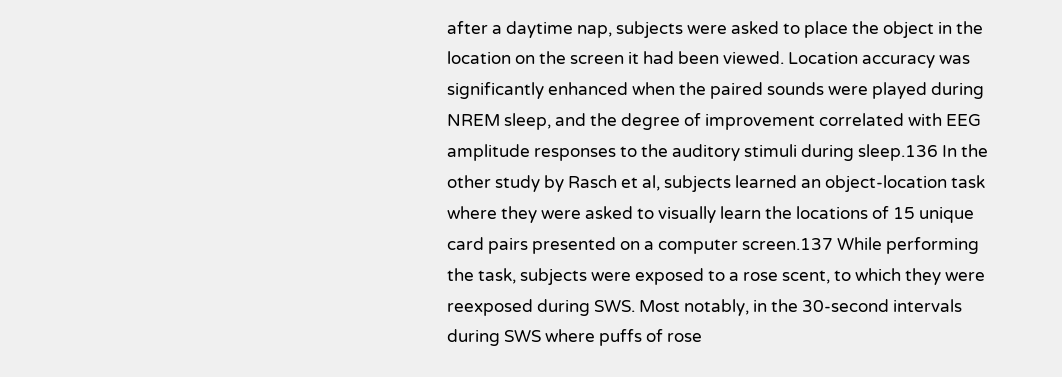after a daytime nap, subjects were asked to place the object in the location on the screen it had been viewed. Location accuracy was significantly enhanced when the paired sounds were played during NREM sleep, and the degree of improvement correlated with EEG amplitude responses to the auditory stimuli during sleep.136 In the other study by Rasch et al, subjects learned an object-location task where they were asked to visually learn the locations of 15 unique card pairs presented on a computer screen.137 While performing the task, subjects were exposed to a rose scent, to which they were reexposed during SWS. Most notably, in the 30-second intervals during SWS where puffs of rose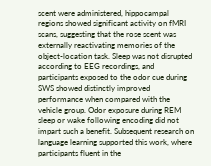scent were administered, hippocampal regions showed significant activity on fMRI scans, suggesting that the rose scent was externally reactivating memories of the object-location task. Sleep was not disrupted according to EEG recordings, and participants exposed to the odor cue during SWS showed distinctly improved performance when compared with the vehicle group. Odor exposure during REM sleep or wake following encoding did not impart such a benefit. Subsequent research on language learning supported this work, where participants fluent in the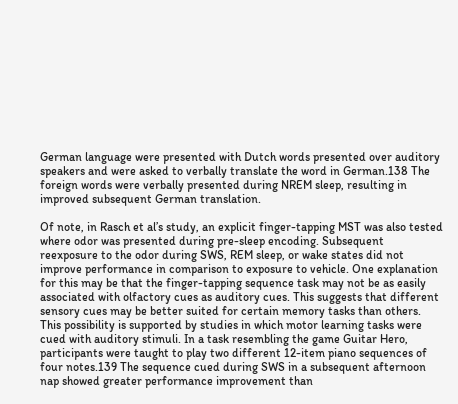German language were presented with Dutch words presented over auditory speakers and were asked to verbally translate the word in German.138 The foreign words were verbally presented during NREM sleep, resulting in improved subsequent German translation.

Of note, in Rasch et al’s study, an explicit finger-tapping MST was also tested where odor was presented during pre-sleep encoding. Subsequent reexposure to the odor during SWS, REM sleep, or wake states did not improve performance in comparison to exposure to vehicle. One explanation for this may be that the finger-tapping sequence task may not be as easily associated with olfactory cues as auditory cues. This suggests that different sensory cues may be better suited for certain memory tasks than others. This possibility is supported by studies in which motor learning tasks were cued with auditory stimuli. In a task resembling the game Guitar Hero, participants were taught to play two different 12-item piano sequences of four notes.139 The sequence cued during SWS in a subsequent afternoon nap showed greater performance improvement than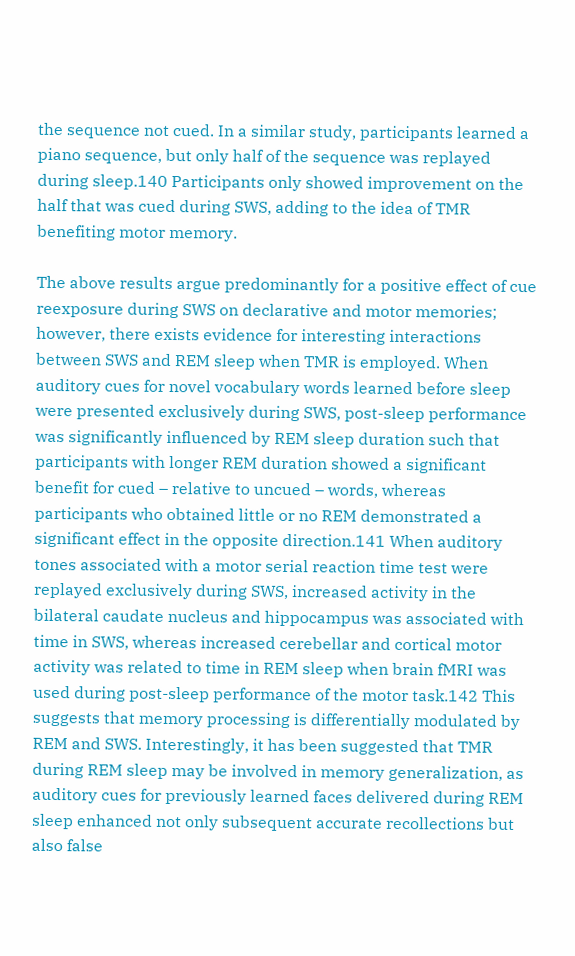the sequence not cued. In a similar study, participants learned a piano sequence, but only half of the sequence was replayed during sleep.140 Participants only showed improvement on the half that was cued during SWS, adding to the idea of TMR benefiting motor memory.

The above results argue predominantly for a positive effect of cue reexposure during SWS on declarative and motor memories; however, there exists evidence for interesting interactions between SWS and REM sleep when TMR is employed. When auditory cues for novel vocabulary words learned before sleep were presented exclusively during SWS, post-sleep performance was significantly influenced by REM sleep duration such that participants with longer REM duration showed a significant benefit for cued – relative to uncued – words, whereas participants who obtained little or no REM demonstrated a significant effect in the opposite direction.141 When auditory tones associated with a motor serial reaction time test were replayed exclusively during SWS, increased activity in the bilateral caudate nucleus and hippocampus was associated with time in SWS, whereas increased cerebellar and cortical motor activity was related to time in REM sleep when brain fMRI was used during post-sleep performance of the motor task.142 This suggests that memory processing is differentially modulated by REM and SWS. Interestingly, it has been suggested that TMR during REM sleep may be involved in memory generalization, as auditory cues for previously learned faces delivered during REM sleep enhanced not only subsequent accurate recollections but also false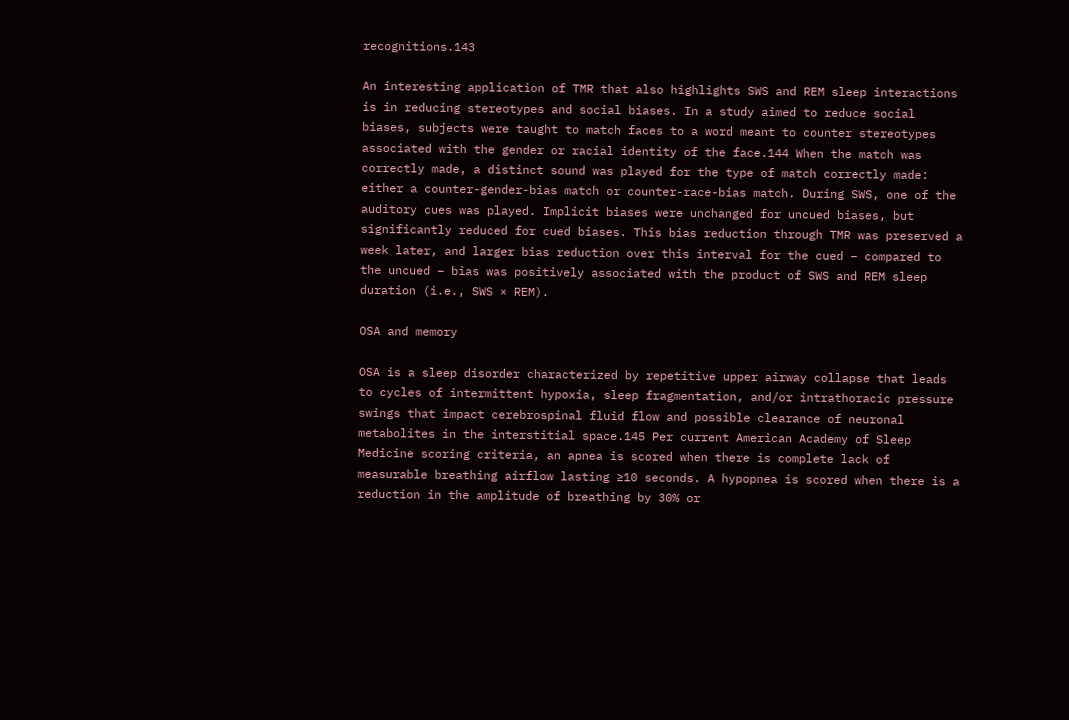recognitions.143

An interesting application of TMR that also highlights SWS and REM sleep interactions is in reducing stereotypes and social biases. In a study aimed to reduce social biases, subjects were taught to match faces to a word meant to counter stereotypes associated with the gender or racial identity of the face.144 When the match was correctly made, a distinct sound was played for the type of match correctly made: either a counter-gender-bias match or counter-race-bias match. During SWS, one of the auditory cues was played. Implicit biases were unchanged for uncued biases, but significantly reduced for cued biases. This bias reduction through TMR was preserved a week later, and larger bias reduction over this interval for the cued – compared to the uncued – bias was positively associated with the product of SWS and REM sleep duration (i.e., SWS × REM).

OSA and memory

OSA is a sleep disorder characterized by repetitive upper airway collapse that leads to cycles of intermittent hypoxia, sleep fragmentation, and/or intrathoracic pressure swings that impact cerebrospinal fluid flow and possible clearance of neuronal metabolites in the interstitial space.145 Per current American Academy of Sleep Medicine scoring criteria, an apnea is scored when there is complete lack of measurable breathing airflow lasting ≥10 seconds. A hypopnea is scored when there is a reduction in the amplitude of breathing by 30% or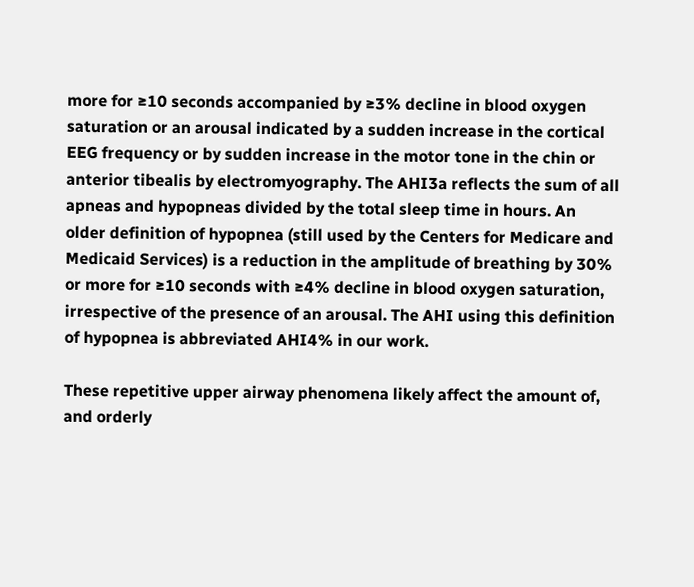more for ≥10 seconds accompanied by ≥3% decline in blood oxygen saturation or an arousal indicated by a sudden increase in the cortical EEG frequency or by sudden increase in the motor tone in the chin or anterior tibealis by electromyography. The AHI3a reflects the sum of all apneas and hypopneas divided by the total sleep time in hours. An older definition of hypopnea (still used by the Centers for Medicare and Medicaid Services) is a reduction in the amplitude of breathing by 30% or more for ≥10 seconds with ≥4% decline in blood oxygen saturation, irrespective of the presence of an arousal. The AHI using this definition of hypopnea is abbreviated AHI4% in our work.

These repetitive upper airway phenomena likely affect the amount of, and orderly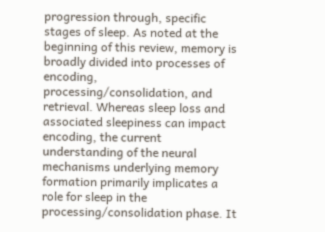progression through, specific stages of sleep. As noted at the beginning of this review, memory is broadly divided into processes of encoding, processing/consolidation, and retrieval. Whereas sleep loss and associated sleepiness can impact encoding, the current understanding of the neural mechanisms underlying memory formation primarily implicates a role for sleep in the processing/consolidation phase. It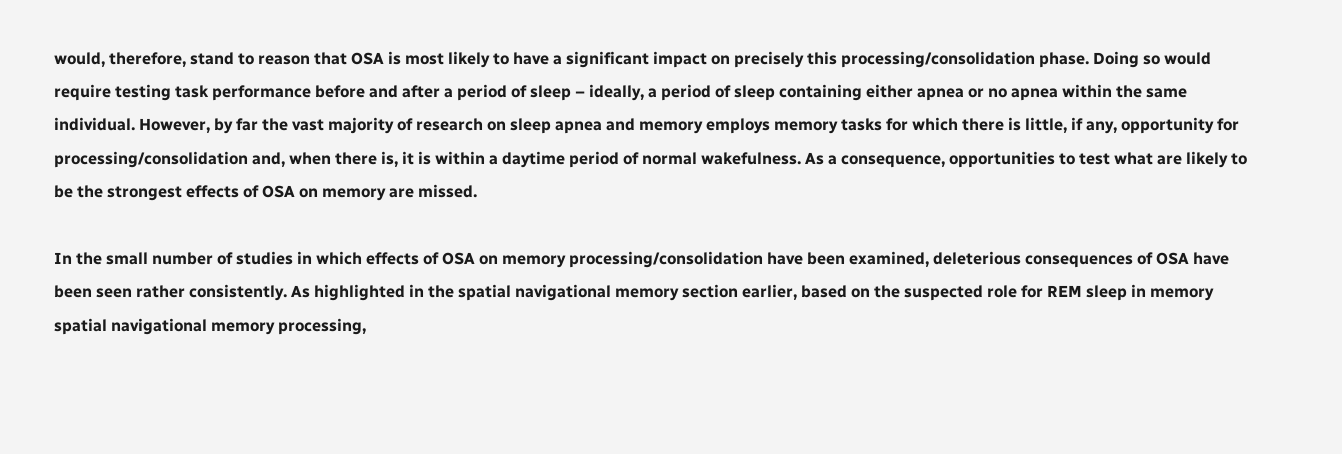would, therefore, stand to reason that OSA is most likely to have a significant impact on precisely this processing/consolidation phase. Doing so would require testing task performance before and after a period of sleep – ideally, a period of sleep containing either apnea or no apnea within the same individual. However, by far the vast majority of research on sleep apnea and memory employs memory tasks for which there is little, if any, opportunity for processing/consolidation and, when there is, it is within a daytime period of normal wakefulness. As a consequence, opportunities to test what are likely to be the strongest effects of OSA on memory are missed.

In the small number of studies in which effects of OSA on memory processing/consolidation have been examined, deleterious consequences of OSA have been seen rather consistently. As highlighted in the spatial navigational memory section earlier, based on the suspected role for REM sleep in memory spatial navigational memory processing,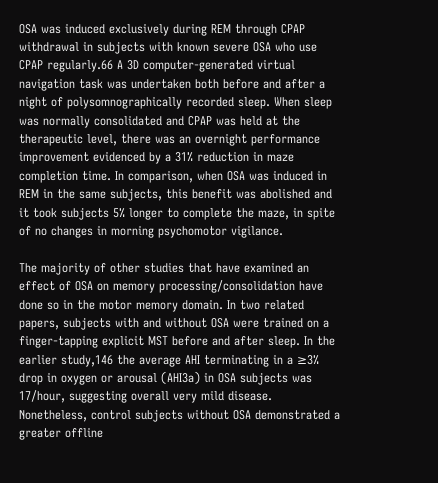OSA was induced exclusively during REM through CPAP withdrawal in subjects with known severe OSA who use CPAP regularly.66 A 3D computer-generated virtual navigation task was undertaken both before and after a night of polysomnographically recorded sleep. When sleep was normally consolidated and CPAP was held at the therapeutic level, there was an overnight performance improvement evidenced by a 31% reduction in maze completion time. In comparison, when OSA was induced in REM in the same subjects, this benefit was abolished and it took subjects 5% longer to complete the maze, in spite of no changes in morning psychomotor vigilance.

The majority of other studies that have examined an effect of OSA on memory processing/consolidation have done so in the motor memory domain. In two related papers, subjects with and without OSA were trained on a finger-tapping explicit MST before and after sleep. In the earlier study,146 the average AHI terminating in a ≥3% drop in oxygen or arousal (AHI3a) in OSA subjects was 17/hour, suggesting overall very mild disease. Nonetheless, control subjects without OSA demonstrated a greater offline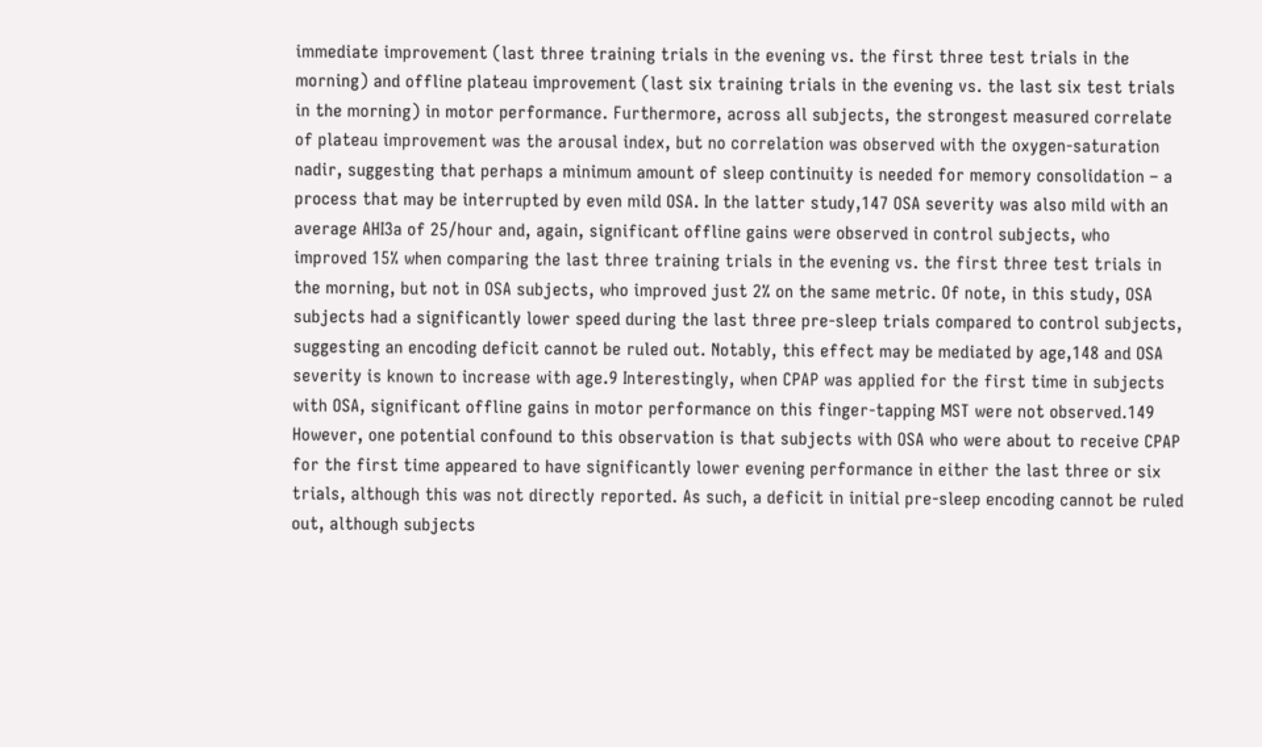immediate improvement (last three training trials in the evening vs. the first three test trials in the morning) and offline plateau improvement (last six training trials in the evening vs. the last six test trials in the morning) in motor performance. Furthermore, across all subjects, the strongest measured correlate of plateau improvement was the arousal index, but no correlation was observed with the oxygen-saturation nadir, suggesting that perhaps a minimum amount of sleep continuity is needed for memory consolidation – a process that may be interrupted by even mild OSA. In the latter study,147 OSA severity was also mild with an average AHI3a of 25/hour and, again, significant offline gains were observed in control subjects, who improved 15% when comparing the last three training trials in the evening vs. the first three test trials in the morning, but not in OSA subjects, who improved just 2% on the same metric. Of note, in this study, OSA subjects had a significantly lower speed during the last three pre-sleep trials compared to control subjects, suggesting an encoding deficit cannot be ruled out. Notably, this effect may be mediated by age,148 and OSA severity is known to increase with age.9 Interestingly, when CPAP was applied for the first time in subjects with OSA, significant offline gains in motor performance on this finger-tapping MST were not observed.149 However, one potential confound to this observation is that subjects with OSA who were about to receive CPAP for the first time appeared to have significantly lower evening performance in either the last three or six trials, although this was not directly reported. As such, a deficit in initial pre-sleep encoding cannot be ruled out, although subjects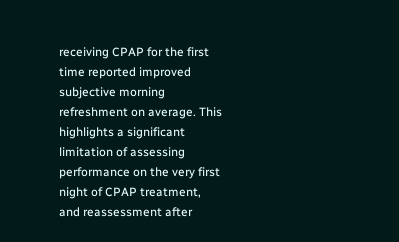receiving CPAP for the first time reported improved subjective morning refreshment on average. This highlights a significant limitation of assessing performance on the very first night of CPAP treatment, and reassessment after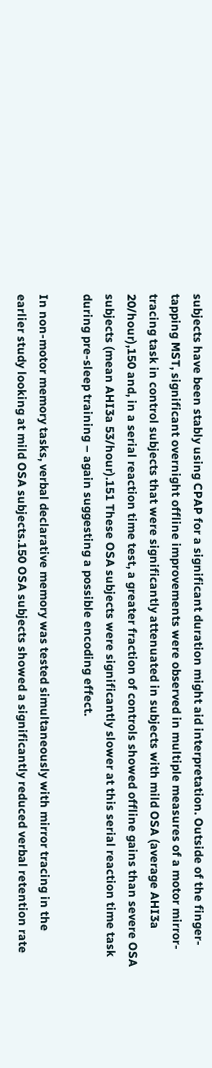subjects have been stably using CPAP for a significant duration might aid interpretation. Outside of the finger-tapping MST, significant overnight offline improvements were observed in multiple measures of a motor mirror-tracing task in control subjects that were significantly attenuated in subjects with mild OSA (average AHI3a 20/hour),150 and, in a serial reaction time test, a greater fraction of controls showed offline gains than severe OSA subjects (mean AHI3a 53/hour).151 These OSA subjects were significantly slower at this serial reaction time task during pre-sleep training – again suggesting a possible encoding effect.

In non-motor memory tasks, verbal declarative memory was tested simultaneously with mirror tracing in the earlier study looking at mild OSA subjects.150 OSA subjects showed a significantly reduced verbal retention rate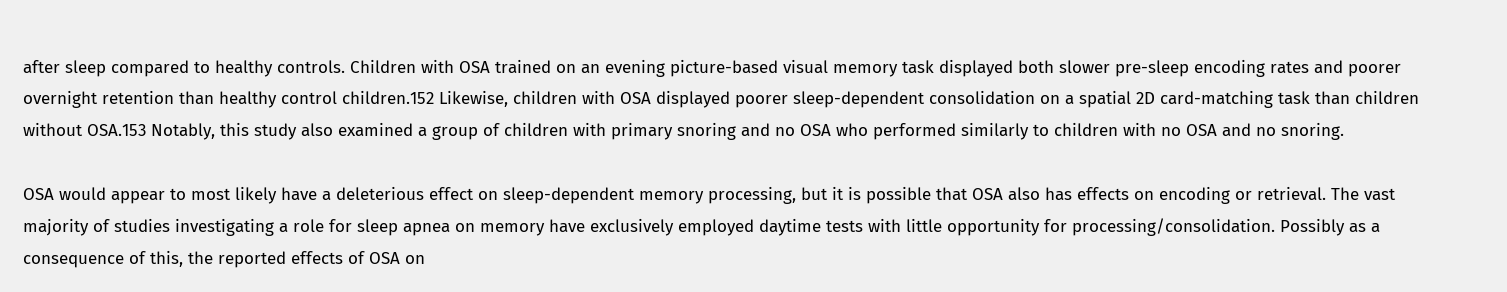after sleep compared to healthy controls. Children with OSA trained on an evening picture-based visual memory task displayed both slower pre-sleep encoding rates and poorer overnight retention than healthy control children.152 Likewise, children with OSA displayed poorer sleep-dependent consolidation on a spatial 2D card-matching task than children without OSA.153 Notably, this study also examined a group of children with primary snoring and no OSA who performed similarly to children with no OSA and no snoring.

OSA would appear to most likely have a deleterious effect on sleep-dependent memory processing, but it is possible that OSA also has effects on encoding or retrieval. The vast majority of studies investigating a role for sleep apnea on memory have exclusively employed daytime tests with little opportunity for processing/consolidation. Possibly as a consequence of this, the reported effects of OSA on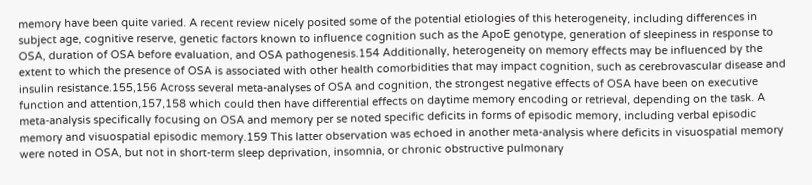memory have been quite varied. A recent review nicely posited some of the potential etiologies of this heterogeneity, including differences in subject age, cognitive reserve, genetic factors known to influence cognition such as the ApoE genotype, generation of sleepiness in response to OSA, duration of OSA before evaluation, and OSA pathogenesis.154 Additionally, heterogeneity on memory effects may be influenced by the extent to which the presence of OSA is associated with other health comorbidities that may impact cognition, such as cerebrovascular disease and insulin resistance.155,156 Across several meta-analyses of OSA and cognition, the strongest negative effects of OSA have been on executive function and attention,157,158 which could then have differential effects on daytime memory encoding or retrieval, depending on the task. A meta-analysis specifically focusing on OSA and memory per se noted specific deficits in forms of episodic memory, including verbal episodic memory and visuospatial episodic memory.159 This latter observation was echoed in another meta-analysis where deficits in visuospatial memory were noted in OSA, but not in short-term sleep deprivation, insomnia, or chronic obstructive pulmonary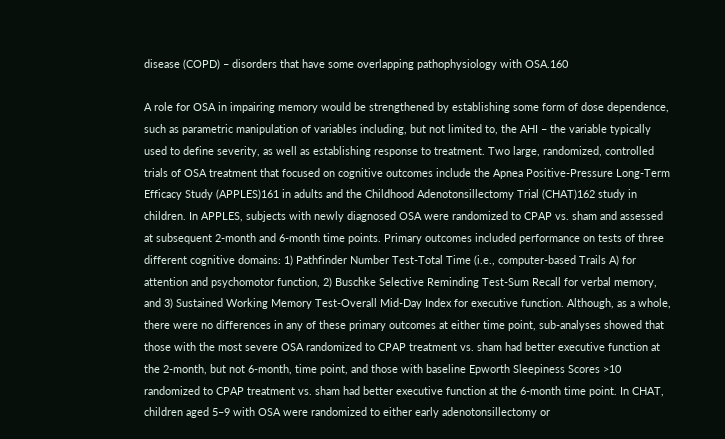disease (COPD) – disorders that have some overlapping pathophysiology with OSA.160

A role for OSA in impairing memory would be strengthened by establishing some form of dose dependence, such as parametric manipulation of variables including, but not limited to, the AHI – the variable typically used to define severity, as well as establishing response to treatment. Two large, randomized, controlled trials of OSA treatment that focused on cognitive outcomes include the Apnea Positive-Pressure Long-Term Efficacy Study (APPLES)161 in adults and the Childhood Adenotonsillectomy Trial (CHAT)162 study in children. In APPLES, subjects with newly diagnosed OSA were randomized to CPAP vs. sham and assessed at subsequent 2-month and 6-month time points. Primary outcomes included performance on tests of three different cognitive domains: 1) Pathfinder Number Test-Total Time (i.e., computer-based Trails A) for attention and psychomotor function, 2) Buschke Selective Reminding Test-Sum Recall for verbal memory, and 3) Sustained Working Memory Test-Overall Mid-Day Index for executive function. Although, as a whole, there were no differences in any of these primary outcomes at either time point, sub-analyses showed that those with the most severe OSA randomized to CPAP treatment vs. sham had better executive function at the 2-month, but not 6-month, time point, and those with baseline Epworth Sleepiness Scores >10 randomized to CPAP treatment vs. sham had better executive function at the 6-month time point. In CHAT, children aged 5–9 with OSA were randomized to either early adenotonsillectomy or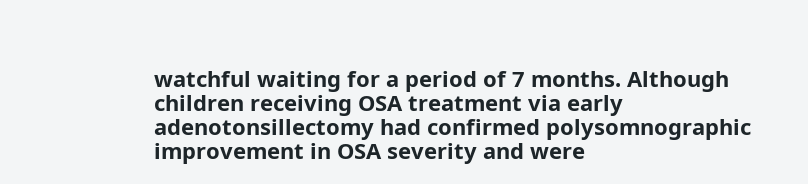watchful waiting for a period of 7 months. Although children receiving OSA treatment via early adenotonsillectomy had confirmed polysomnographic improvement in OSA severity and were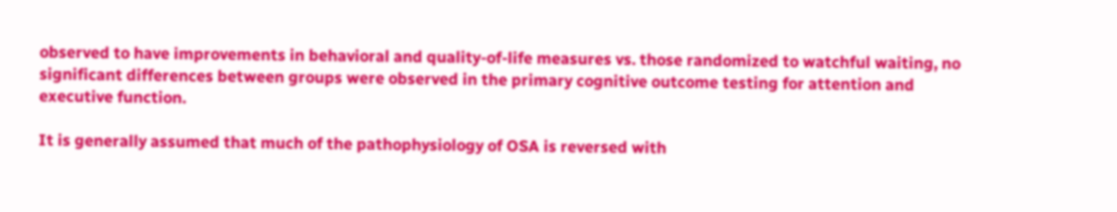observed to have improvements in behavioral and quality-of-life measures vs. those randomized to watchful waiting, no significant differences between groups were observed in the primary cognitive outcome testing for attention and executive function.

It is generally assumed that much of the pathophysiology of OSA is reversed with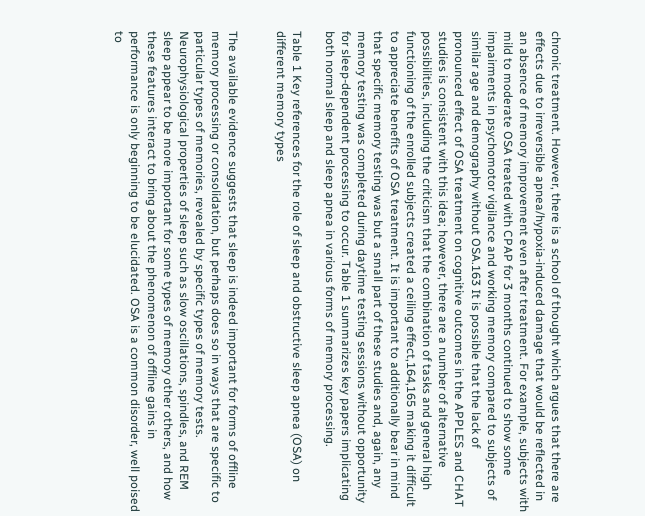chronic treatment. However, there is a school of thought which argues that there are effects due to irreversible apnea/hypoxia-induced damage that would be reflected in an absence of memory improvement even after treatment. For example, subjects with mild to moderate OSA treated with CPAP for 3 months continued to show some impairments in psychomotor vigilance and working memory compared to subjects of similar age and demography without OSA.163 It is possible that the lack of pronounced effect of OSA treatment on cognitive outcomes in the APPLES and CHAT studies is consistent with this idea; however, there are a number of alternative possibilities, including the criticism that the combination of tasks and general high functioning of the enrolled subjects created a ceiling effect,164,165 making it difficult to appreciate benefits of OSA treatment. It is important to additionally bear in mind that specific memory testing was but a small part of these studies and, again, any memory testing was completed during daytime testing sessions without opportunity for sleep-dependent processing to occur. Table 1 summarizes key papers implicating both normal sleep and sleep apnea in various forms of memory processing.

Table 1 Key references for the role of sleep and obstructive sleep apnea (OSA) on different memory types


The available evidence suggests that sleep is indeed important for forms of offline memory processing or consolidation, but perhaps does so in ways that are specific to particular types of memories, revealed by specific types of memory tests. Neurophysiological properties of sleep such as slow oscillations, spindles, and REM sleep appear to be more important for some types of memory other others, and how these features interact to bring about the phenomenon of offline gains in performance is only beginning to be elucidated. OSA is a common disorder, well poised to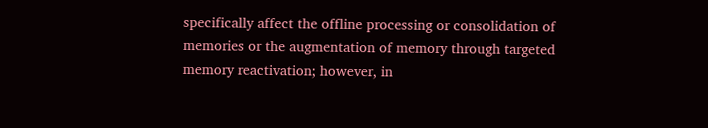specifically affect the offline processing or consolidation of memories or the augmentation of memory through targeted memory reactivation; however, in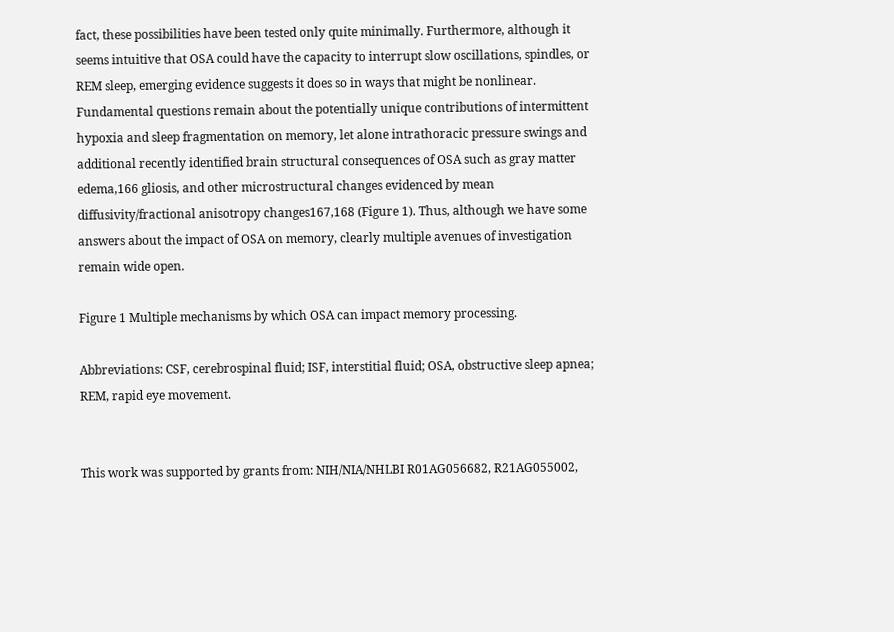fact, these possibilities have been tested only quite minimally. Furthermore, although it seems intuitive that OSA could have the capacity to interrupt slow oscillations, spindles, or REM sleep, emerging evidence suggests it does so in ways that might be nonlinear. Fundamental questions remain about the potentially unique contributions of intermittent hypoxia and sleep fragmentation on memory, let alone intrathoracic pressure swings and additional recently identified brain structural consequences of OSA such as gray matter edema,166 gliosis, and other microstructural changes evidenced by mean diffusivity/fractional anisotropy changes167,168 (Figure 1). Thus, although we have some answers about the impact of OSA on memory, clearly multiple avenues of investigation remain wide open.

Figure 1 Multiple mechanisms by which OSA can impact memory processing.

Abbreviations: CSF, cerebrospinal fluid; ISF, interstitial fluid; OSA, obstructive sleep apnea; REM, rapid eye movement.


This work was supported by grants from: NIH/NIA/NHLBI R01AG056682, R21AG055002,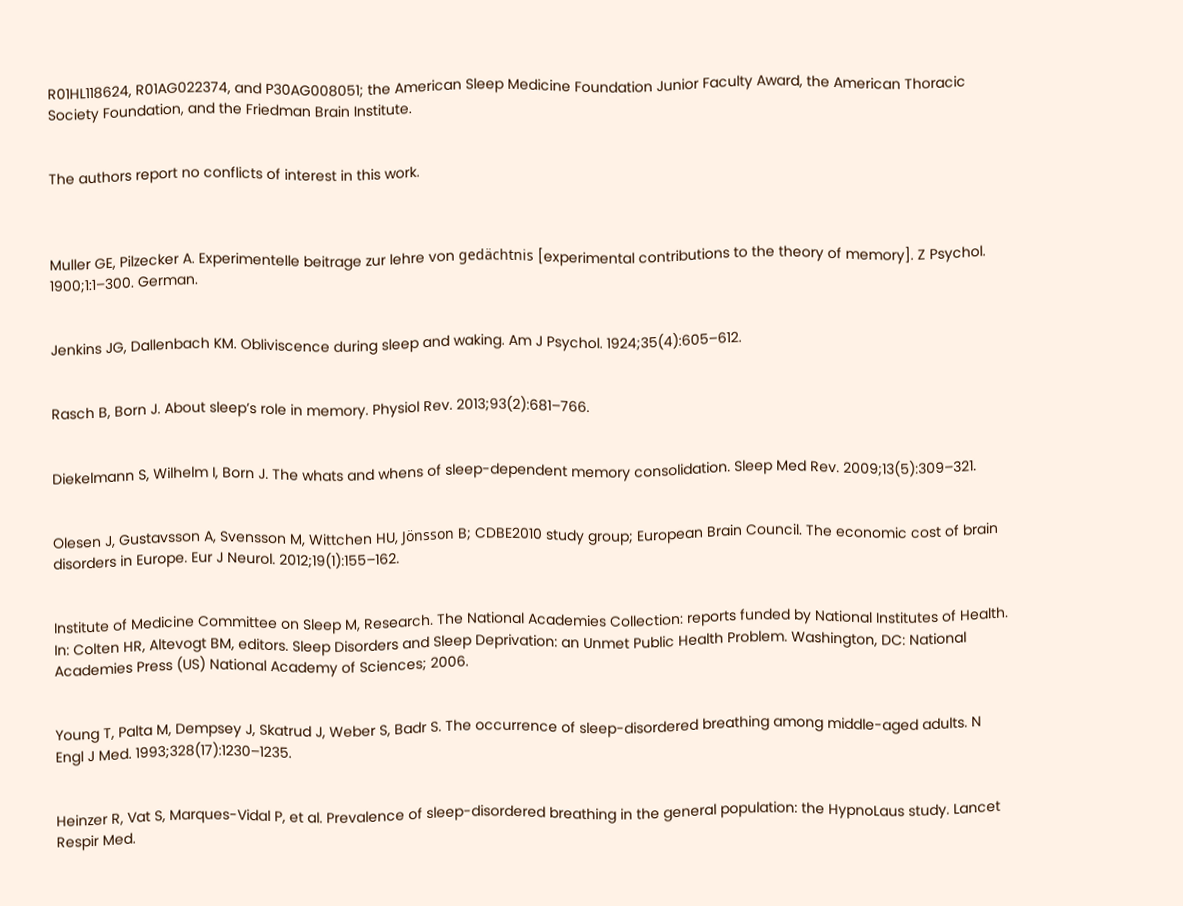R01HL118624, R01AG022374, and P30AG008051; the American Sleep Medicine Foundation Junior Faculty Award, the American Thoracic Society Foundation, and the Friedman Brain Institute.


The authors report no conflicts of interest in this work.



Muller GE, Pilzecker A. Experimentelle beitrage zur lehre von gedächtnis [experimental contributions to the theory of memory]. Z Psychol. 1900;1:1–300. German.


Jenkins JG, Dallenbach KM. Obliviscence during sleep and waking. Am J Psychol. 1924;35(4):605–612.


Rasch B, Born J. About sleep’s role in memory. Physiol Rev. 2013;93(2):681–766.


Diekelmann S, Wilhelm I, Born J. The whats and whens of sleep-dependent memory consolidation. Sleep Med Rev. 2009;13(5):309–321.


Olesen J, Gustavsson A, Svensson M, Wittchen HU, Jönsson B; CDBE2010 study group; European Brain Council. The economic cost of brain disorders in Europe. Eur J Neurol. 2012;19(1):155–162.


Institute of Medicine Committee on Sleep M, Research. The National Academies Collection: reports funded by National Institutes of Health. In: Colten HR, Altevogt BM, editors. Sleep Disorders and Sleep Deprivation: an Unmet Public Health Problem. Washington, DC: National Academies Press (US) National Academy of Sciences; 2006.


Young T, Palta M, Dempsey J, Skatrud J, Weber S, Badr S. The occurrence of sleep-disordered breathing among middle-aged adults. N Engl J Med. 1993;328(17):1230–1235.


Heinzer R, Vat S, Marques-Vidal P, et al. Prevalence of sleep-disordered breathing in the general population: the HypnoLaus study. Lancet Respir Med.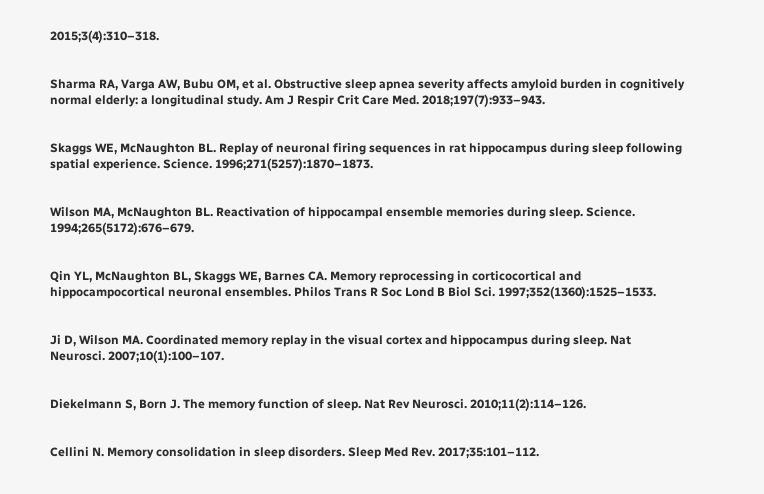2015;3(4):310–318.


Sharma RA, Varga AW, Bubu OM, et al. Obstructive sleep apnea severity affects amyloid burden in cognitively normal elderly: a longitudinal study. Am J Respir Crit Care Med. 2018;197(7):933–943.


Skaggs WE, McNaughton BL. Replay of neuronal firing sequences in rat hippocampus during sleep following spatial experience. Science. 1996;271(5257):1870–1873.


Wilson MA, McNaughton BL. Reactivation of hippocampal ensemble memories during sleep. Science. 1994;265(5172):676–679.


Qin YL, McNaughton BL, Skaggs WE, Barnes CA. Memory reprocessing in corticocortical and hippocampocortical neuronal ensembles. Philos Trans R Soc Lond B Biol Sci. 1997;352(1360):1525–1533.


Ji D, Wilson MA. Coordinated memory replay in the visual cortex and hippocampus during sleep. Nat Neurosci. 2007;10(1):100–107.


Diekelmann S, Born J. The memory function of sleep. Nat Rev Neurosci. 2010;11(2):114–126.


Cellini N. Memory consolidation in sleep disorders. Sleep Med Rev. 2017;35:101–112.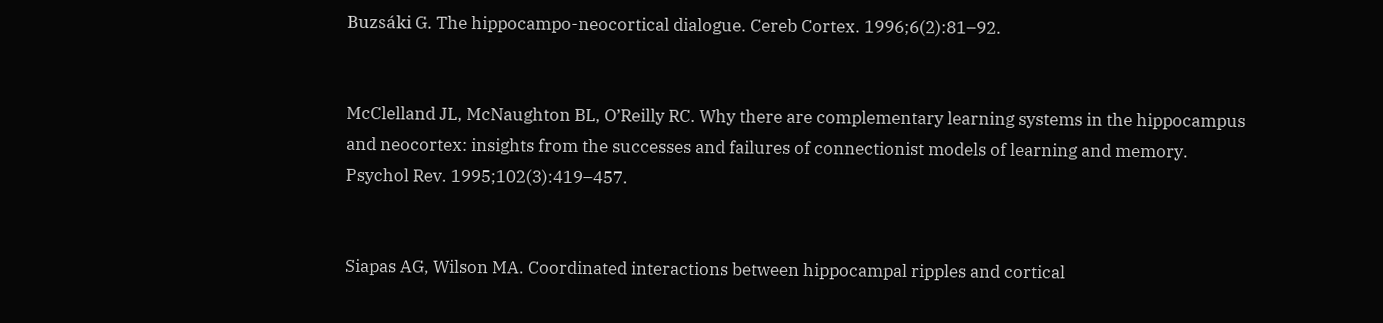Buzsáki G. The hippocampo-neocortical dialogue. Cereb Cortex. 1996;6(2):81–92.


McClelland JL, McNaughton BL, O’Reilly RC. Why there are complementary learning systems in the hippocampus and neocortex: insights from the successes and failures of connectionist models of learning and memory. Psychol Rev. 1995;102(3):419–457.


Siapas AG, Wilson MA. Coordinated interactions between hippocampal ripples and cortical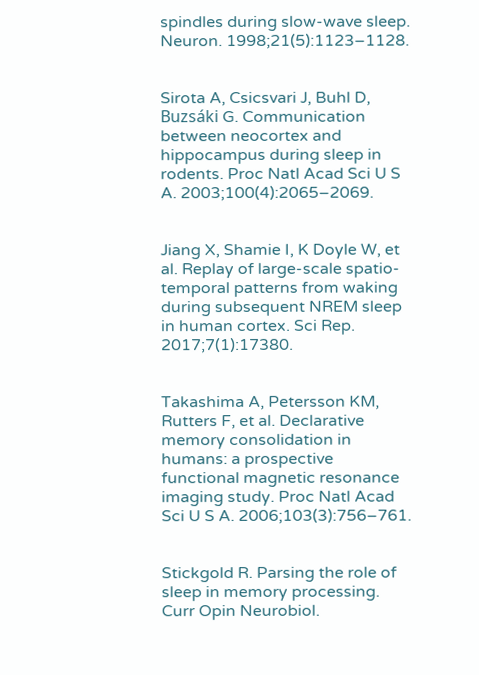spindles during slow-wave sleep. Neuron. 1998;21(5):1123–1128.


Sirota A, Csicsvari J, Buhl D, Buzsáki G. Communication between neocortex and hippocampus during sleep in rodents. Proc Natl Acad Sci U S A. 2003;100(4):2065–2069.


Jiang X, Shamie I, K Doyle W, et al. Replay of large-scale spatio-temporal patterns from waking during subsequent NREM sleep in human cortex. Sci Rep. 2017;7(1):17380.


Takashima A, Petersson KM, Rutters F, et al. Declarative memory consolidation in humans: a prospective functional magnetic resonance imaging study. Proc Natl Acad Sci U S A. 2006;103(3):756–761.


Stickgold R. Parsing the role of sleep in memory processing. Curr Opin Neurobiol.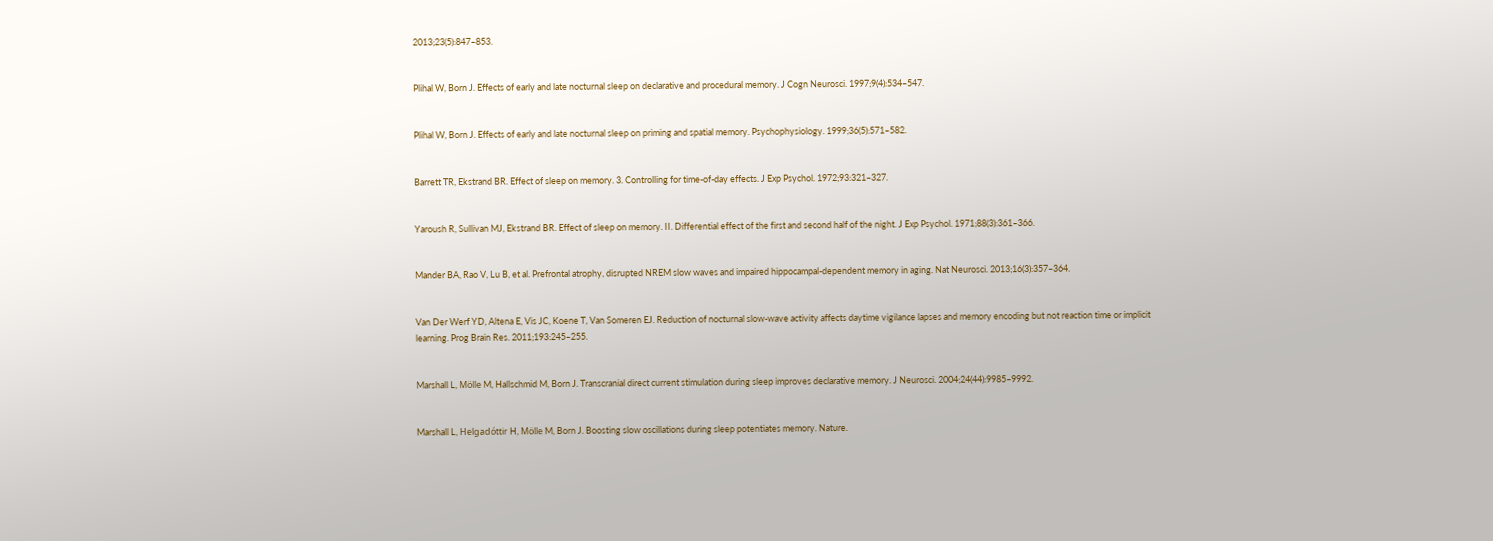2013;23(5):847–853.


Plihal W, Born J. Effects of early and late nocturnal sleep on declarative and procedural memory. J Cogn Neurosci. 1997;9(4):534–547.


Plihal W, Born J. Effects of early and late nocturnal sleep on priming and spatial memory. Psychophysiology. 1999;36(5):571–582.


Barrett TR, Ekstrand BR. Effect of sleep on memory. 3. Controlling for time-of-day effects. J Exp Psychol. 1972;93:321–327.


Yaroush R, Sullivan MJ, Ekstrand BR. Effect of sleep on memory. II. Differential effect of the first and second half of the night. J Exp Psychol. 1971;88(3):361–366.


Mander BA, Rao V, Lu B, et al. Prefrontal atrophy, disrupted NREM slow waves and impaired hippocampal-dependent memory in aging. Nat Neurosci. 2013;16(3):357–364.


Van Der Werf YD, Altena E, Vis JC, Koene T, Van Someren EJ. Reduction of nocturnal slow-wave activity affects daytime vigilance lapses and memory encoding but not reaction time or implicit learning. Prog Brain Res. 2011;193:245–255.


Marshall L, Mölle M, Hallschmid M, Born J. Transcranial direct current stimulation during sleep improves declarative memory. J Neurosci. 2004;24(44):9985–9992.


Marshall L, Helgadóttir H, Mölle M, Born J. Boosting slow oscillations during sleep potentiates memory. Nature.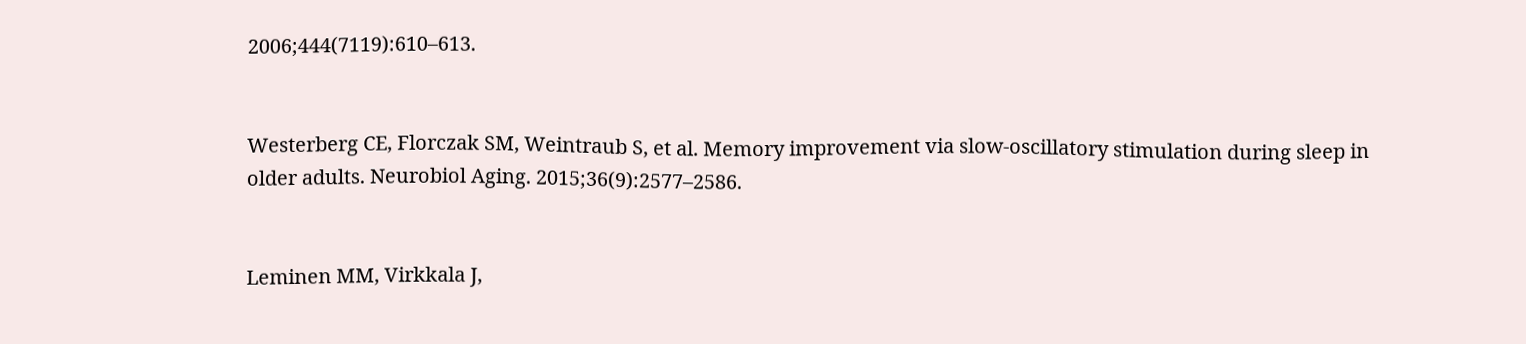2006;444(7119):610–613.


Westerberg CE, Florczak SM, Weintraub S, et al. Memory improvement via slow-oscillatory stimulation during sleep in older adults. Neurobiol Aging. 2015;36(9):2577–2586.


Leminen MM, Virkkala J,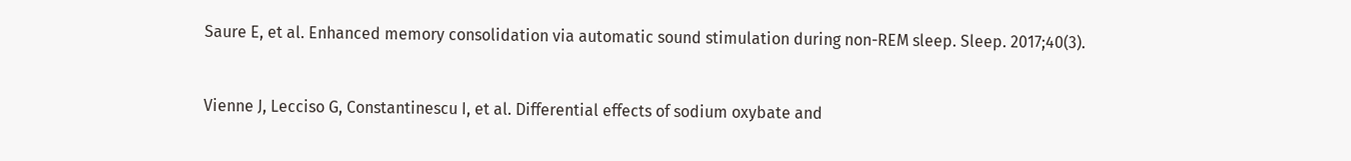Saure E, et al. Enhanced memory consolidation via automatic sound stimulation during non-REM sleep. Sleep. 2017;40(3).


Vienne J, Lecciso G, Constantinescu I, et al. Differential effects of sodium oxybate and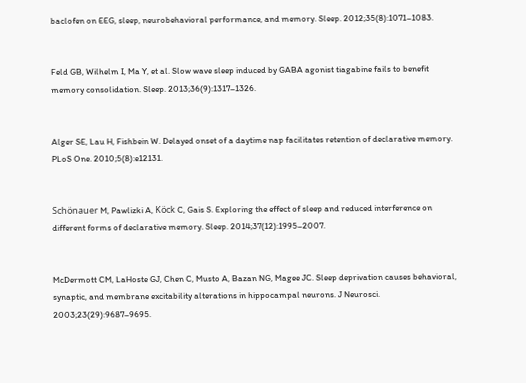baclofen on EEG, sleep, neurobehavioral performance, and memory. Sleep. 2012;35(8):1071–1083.


Feld GB, Wilhelm I, Ma Y, et al. Slow wave sleep induced by GABA agonist tiagabine fails to benefit memory consolidation. Sleep. 2013;36(9):1317–1326.


Alger SE, Lau H, Fishbein W. Delayed onset of a daytime nap facilitates retention of declarative memory. PLoS One. 2010;5(8):e12131.


Schönauer M, Pawlizki A, Köck C, Gais S. Exploring the effect of sleep and reduced interference on different forms of declarative memory. Sleep. 2014;37(12):1995–2007.


McDermott CM, LaHoste GJ, Chen C, Musto A, Bazan NG, Magee JC. Sleep deprivation causes behavioral, synaptic, and membrane excitability alterations in hippocampal neurons. J Neurosci. 2003;23(29):9687–9695.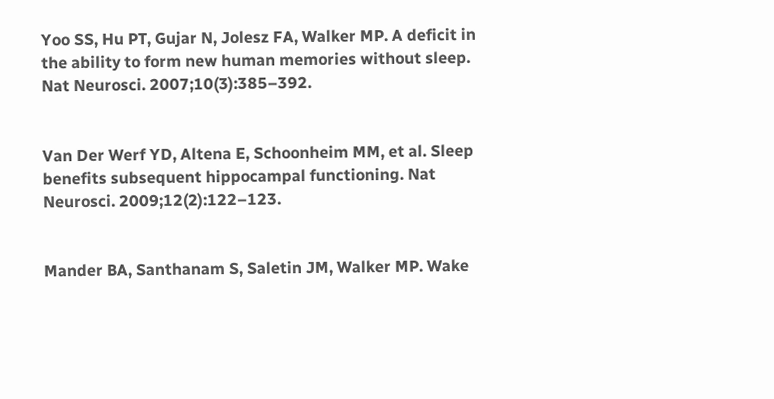Yoo SS, Hu PT, Gujar N, Jolesz FA, Walker MP. A deficit in the ability to form new human memories without sleep. Nat Neurosci. 2007;10(3):385–392.


Van Der Werf YD, Altena E, Schoonheim MM, et al. Sleep benefits subsequent hippocampal functioning. Nat Neurosci. 2009;12(2):122–123.


Mander BA, Santhanam S, Saletin JM, Walker MP. Wake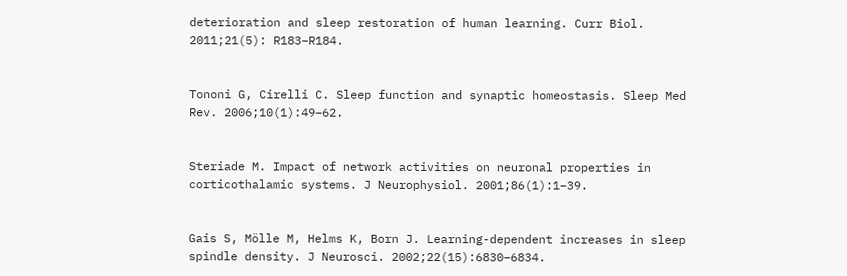deterioration and sleep restoration of human learning. Curr Biol. 2011;21(5): R183–R184.


Tononi G, Cirelli C. Sleep function and synaptic homeostasis. Sleep Med Rev. 2006;10(1):49–62.


Steriade M. Impact of network activities on neuronal properties in corticothalamic systems. J Neurophysiol. 2001;86(1):1–39.


Gais S, Mölle M, Helms K, Born J. Learning-dependent increases in sleep spindle density. J Neurosci. 2002;22(15):6830–6834.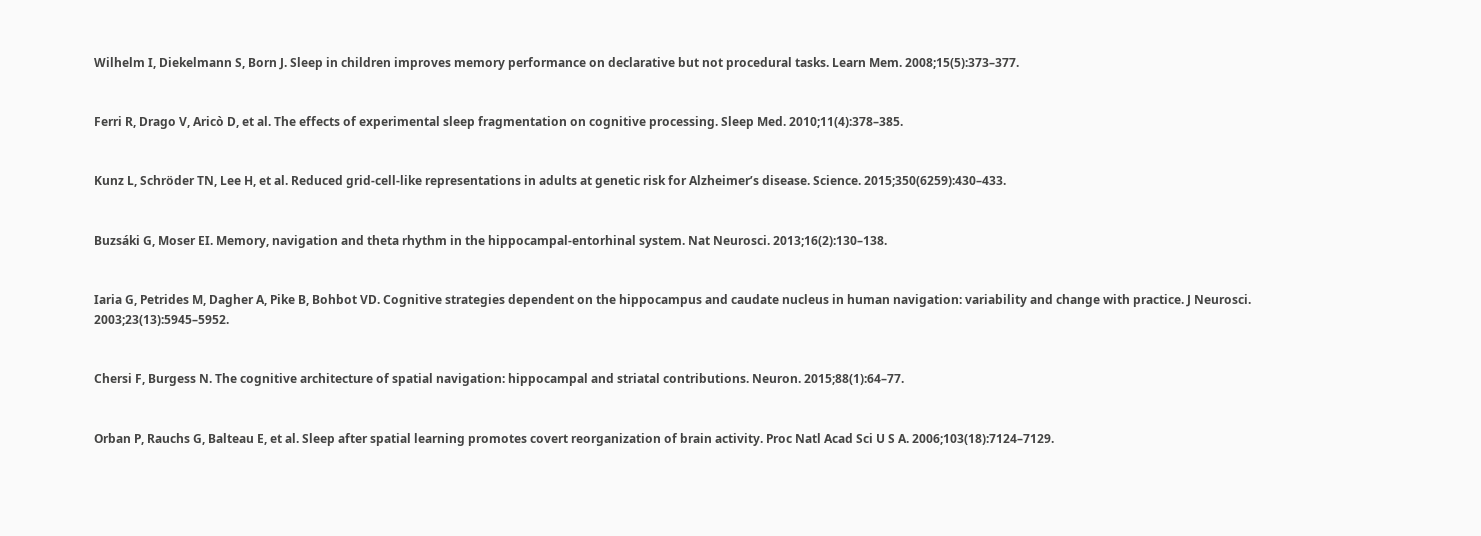Wilhelm I, Diekelmann S, Born J. Sleep in children improves memory performance on declarative but not procedural tasks. Learn Mem. 2008;15(5):373–377.


Ferri R, Drago V, Aricò D, et al. The effects of experimental sleep fragmentation on cognitive processing. Sleep Med. 2010;11(4):378–385.


Kunz L, Schröder TN, Lee H, et al. Reduced grid-cell-like representations in adults at genetic risk for Alzheimer’s disease. Science. 2015;350(6259):430–433.


Buzsáki G, Moser EI. Memory, navigation and theta rhythm in the hippocampal-entorhinal system. Nat Neurosci. 2013;16(2):130–138.


Iaria G, Petrides M, Dagher A, Pike B, Bohbot VD. Cognitive strategies dependent on the hippocampus and caudate nucleus in human navigation: variability and change with practice. J Neurosci. 2003;23(13):5945–5952.


Chersi F, Burgess N. The cognitive architecture of spatial navigation: hippocampal and striatal contributions. Neuron. 2015;88(1):64–77.


Orban P, Rauchs G, Balteau E, et al. Sleep after spatial learning promotes covert reorganization of brain activity. Proc Natl Acad Sci U S A. 2006;103(18):7124–7129.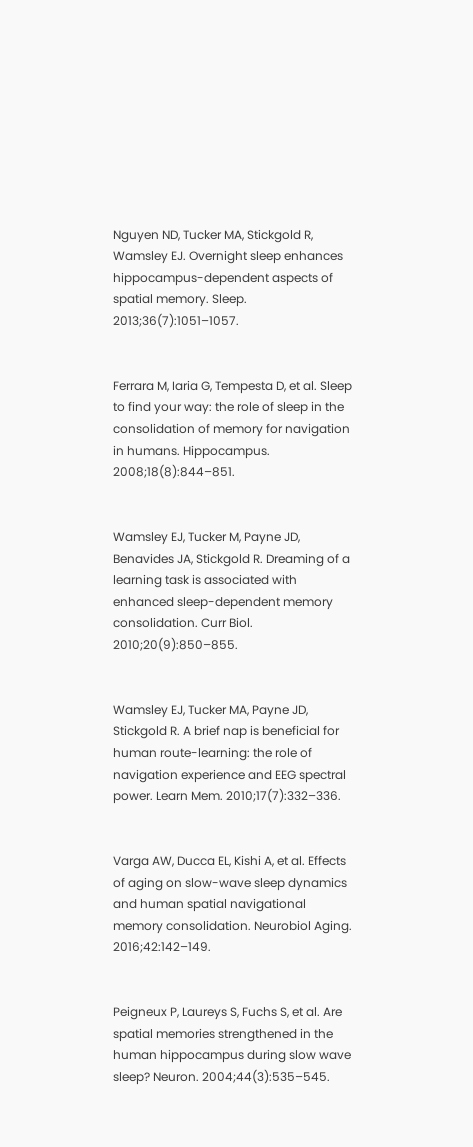Nguyen ND, Tucker MA, Stickgold R, Wamsley EJ. Overnight sleep enhances hippocampus-dependent aspects of spatial memory. Sleep. 2013;36(7):1051–1057.


Ferrara M, Iaria G, Tempesta D, et al. Sleep to find your way: the role of sleep in the consolidation of memory for navigation in humans. Hippocampus. 2008;18(8):844–851.


Wamsley EJ, Tucker M, Payne JD, Benavides JA, Stickgold R. Dreaming of a learning task is associated with enhanced sleep-dependent memory consolidation. Curr Biol. 2010;20(9):850–855.


Wamsley EJ, Tucker MA, Payne JD, Stickgold R. A brief nap is beneficial for human route-learning: the role of navigation experience and EEG spectral power. Learn Mem. 2010;17(7):332–336.


Varga AW, Ducca EL, Kishi A, et al. Effects of aging on slow-wave sleep dynamics and human spatial navigational memory consolidation. Neurobiol Aging. 2016;42:142–149.


Peigneux P, Laureys S, Fuchs S, et al. Are spatial memories strengthened in the human hippocampus during slow wave sleep? Neuron. 2004;44(3):535–545.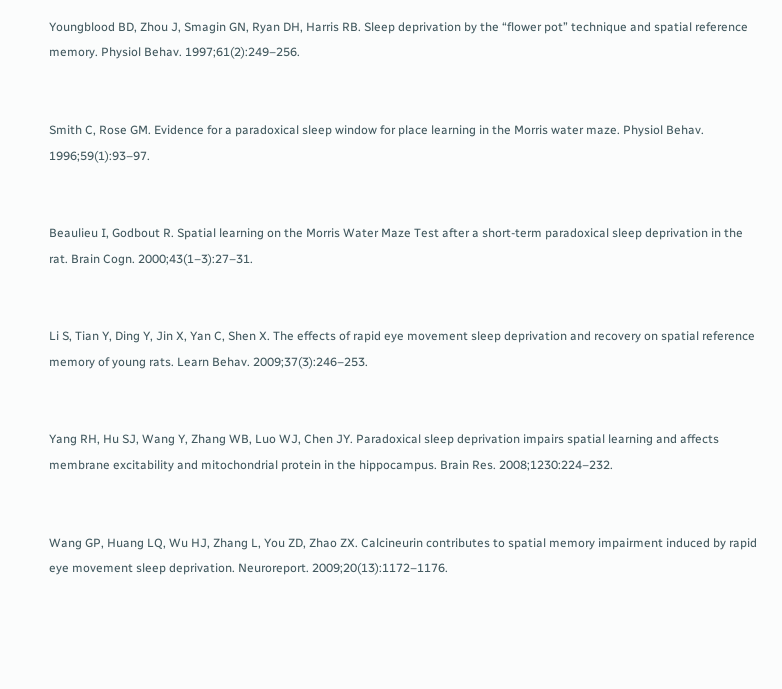Youngblood BD, Zhou J, Smagin GN, Ryan DH, Harris RB. Sleep deprivation by the “flower pot” technique and spatial reference memory. Physiol Behav. 1997;61(2):249–256.


Smith C, Rose GM. Evidence for a paradoxical sleep window for place learning in the Morris water maze. Physiol Behav. 1996;59(1):93–97.


Beaulieu I, Godbout R. Spatial learning on the Morris Water Maze Test after a short-term paradoxical sleep deprivation in the rat. Brain Cogn. 2000;43(1–3):27–31.


Li S, Tian Y, Ding Y, Jin X, Yan C, Shen X. The effects of rapid eye movement sleep deprivation and recovery on spatial reference memory of young rats. Learn Behav. 2009;37(3):246–253.


Yang RH, Hu SJ, Wang Y, Zhang WB, Luo WJ, Chen JY. Paradoxical sleep deprivation impairs spatial learning and affects membrane excitability and mitochondrial protein in the hippocampus. Brain Res. 2008;1230:224–232.


Wang GP, Huang LQ, Wu HJ, Zhang L, You ZD, Zhao ZX. Calcineurin contributes to spatial memory impairment induced by rapid eye movement sleep deprivation. Neuroreport. 2009;20(13):1172–1176.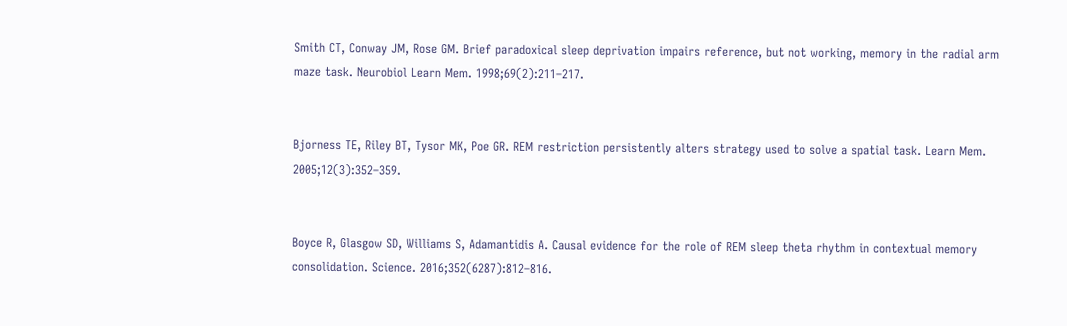Smith CT, Conway JM, Rose GM. Brief paradoxical sleep deprivation impairs reference, but not working, memory in the radial arm maze task. Neurobiol Learn Mem. 1998;69(2):211–217.


Bjorness TE, Riley BT, Tysor MK, Poe GR. REM restriction persistently alters strategy used to solve a spatial task. Learn Mem. 2005;12(3):352–359.


Boyce R, Glasgow SD, Williams S, Adamantidis A. Causal evidence for the role of REM sleep theta rhythm in contextual memory consolidation. Science. 2016;352(6287):812–816.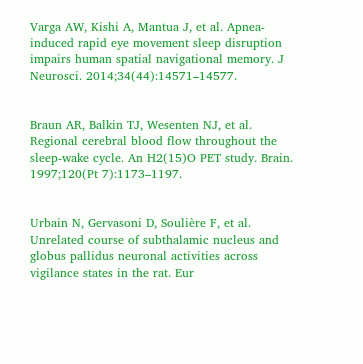Varga AW, Kishi A, Mantua J, et al. Apnea-induced rapid eye movement sleep disruption impairs human spatial navigational memory. J Neurosci. 2014;34(44):14571–14577.


Braun AR, Balkin TJ, Wesenten NJ, et al. Regional cerebral blood flow throughout the sleep-wake cycle. An H2(15)O PET study. Brain. 1997;120(Pt 7):1173–1197.


Urbain N, Gervasoni D, Soulière F, et al. Unrelated course of subthalamic nucleus and globus pallidus neuronal activities across vigilance states in the rat. Eur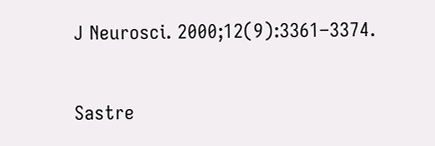J Neurosci. 2000;12(9):3361–3374.


Sastre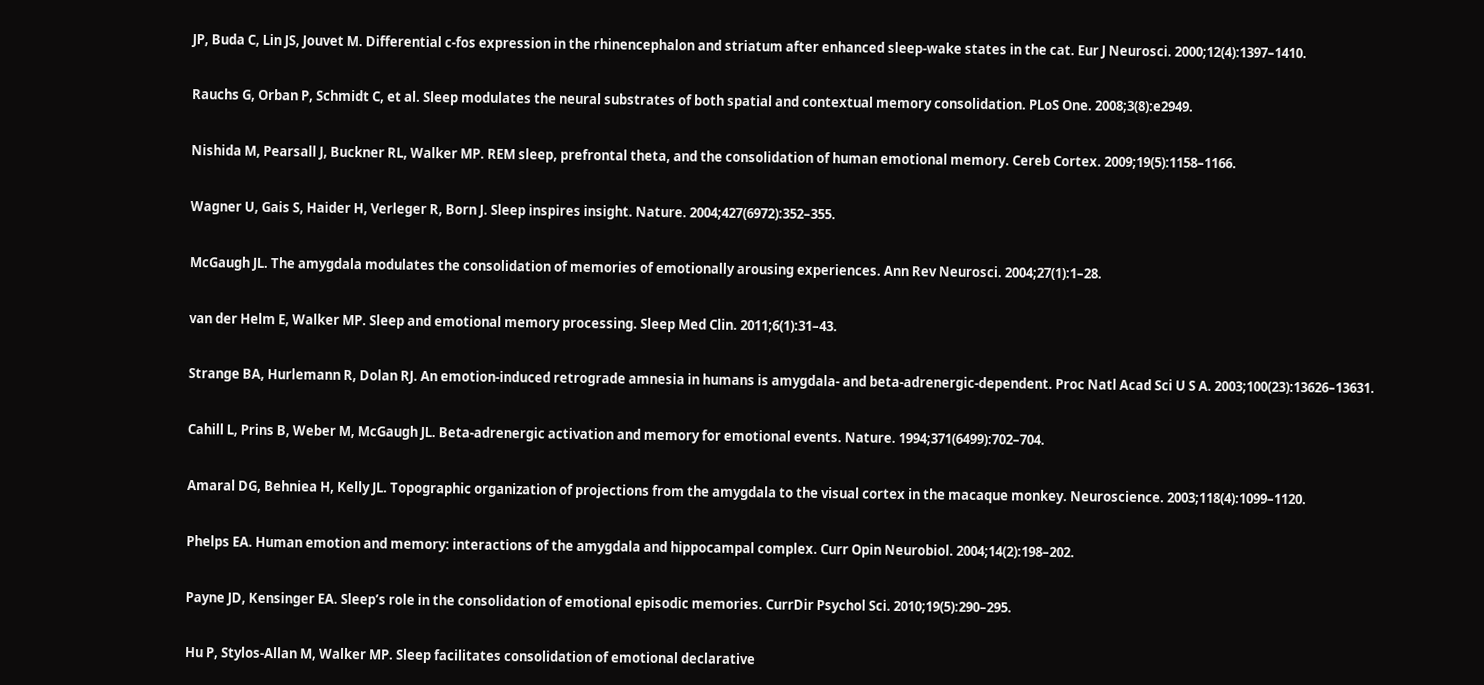JP, Buda C, Lin JS, Jouvet M. Differential c-fos expression in the rhinencephalon and striatum after enhanced sleep-wake states in the cat. Eur J Neurosci. 2000;12(4):1397–1410.


Rauchs G, Orban P, Schmidt C, et al. Sleep modulates the neural substrates of both spatial and contextual memory consolidation. PLoS One. 2008;3(8):e2949.


Nishida M, Pearsall J, Buckner RL, Walker MP. REM sleep, prefrontal theta, and the consolidation of human emotional memory. Cereb Cortex. 2009;19(5):1158–1166.


Wagner U, Gais S, Haider H, Verleger R, Born J. Sleep inspires insight. Nature. 2004;427(6972):352–355.


McGaugh JL. The amygdala modulates the consolidation of memories of emotionally arousing experiences. Ann Rev Neurosci. 2004;27(1):1–28.


van der Helm E, Walker MP. Sleep and emotional memory processing. Sleep Med Clin. 2011;6(1):31–43.


Strange BA, Hurlemann R, Dolan RJ. An emotion-induced retrograde amnesia in humans is amygdala- and beta-adrenergic-dependent. Proc Natl Acad Sci U S A. 2003;100(23):13626–13631.


Cahill L, Prins B, Weber M, McGaugh JL. Beta-adrenergic activation and memory for emotional events. Nature. 1994;371(6499):702–704.


Amaral DG, Behniea H, Kelly JL. Topographic organization of projections from the amygdala to the visual cortex in the macaque monkey. Neuroscience. 2003;118(4):1099–1120.


Phelps EA. Human emotion and memory: interactions of the amygdala and hippocampal complex. Curr Opin Neurobiol. 2004;14(2):198–202.


Payne JD, Kensinger EA. Sleep’s role in the consolidation of emotional episodic memories. CurrDir Psychol Sci. 2010;19(5):290–295.


Hu P, Stylos-Allan M, Walker MP. Sleep facilitates consolidation of emotional declarative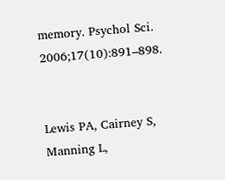memory. Psychol Sci. 2006;17(10):891–898.


Lewis PA, Cairney S, Manning L,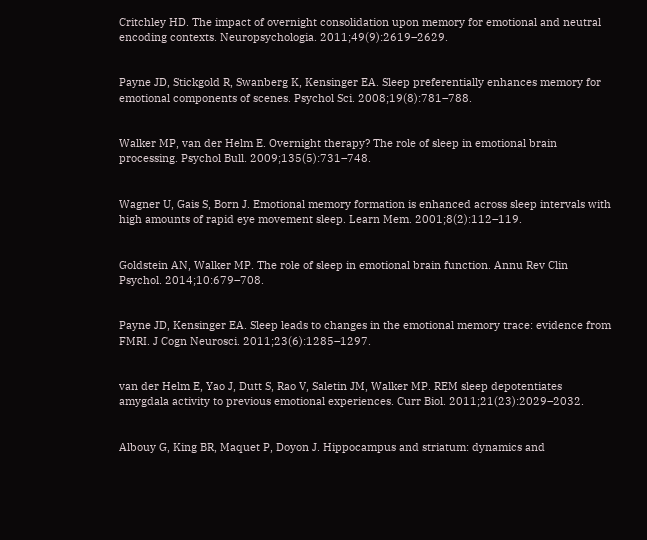Critchley HD. The impact of overnight consolidation upon memory for emotional and neutral encoding contexts. Neuropsychologia. 2011;49(9):2619–2629.


Payne JD, Stickgold R, Swanberg K, Kensinger EA. Sleep preferentially enhances memory for emotional components of scenes. Psychol Sci. 2008;19(8):781–788.


Walker MP, van der Helm E. Overnight therapy? The role of sleep in emotional brain processing. Psychol Bull. 2009;135(5):731–748.


Wagner U, Gais S, Born J. Emotional memory formation is enhanced across sleep intervals with high amounts of rapid eye movement sleep. Learn Mem. 2001;8(2):112–119.


Goldstein AN, Walker MP. The role of sleep in emotional brain function. Annu Rev Clin Psychol. 2014;10:679–708.


Payne JD, Kensinger EA. Sleep leads to changes in the emotional memory trace: evidence from FMRI. J Cogn Neurosci. 2011;23(6):1285–1297.


van der Helm E, Yao J, Dutt S, Rao V, Saletin JM, Walker MP. REM sleep depotentiates amygdala activity to previous emotional experiences. Curr Biol. 2011;21(23):2029–2032.


Albouy G, King BR, Maquet P, Doyon J. Hippocampus and striatum: dynamics and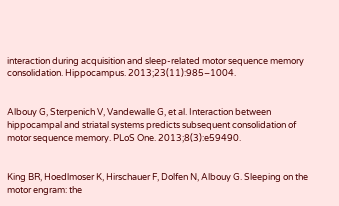interaction during acquisition and sleep-related motor sequence memory consolidation. Hippocampus. 2013;23(11):985–1004.


Albouy G, Sterpenich V, Vandewalle G, et al. Interaction between hippocampal and striatal systems predicts subsequent consolidation of motor sequence memory. PLoS One. 2013;8(3):e59490.


King BR, Hoedlmoser K, Hirschauer F, Dolfen N, Albouy G. Sleeping on the motor engram: the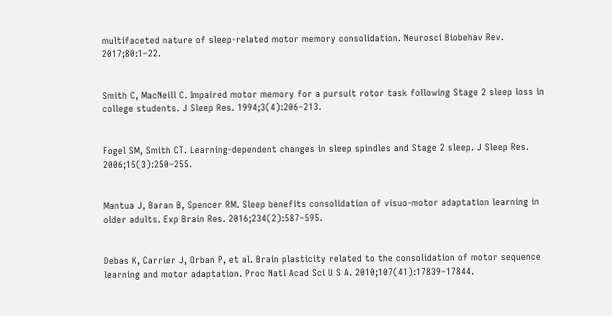multifaceted nature of sleep-related motor memory consolidation. Neurosci Biobehav Rev. 2017;80:1–22.


Smith C, MacNeill C. Impaired motor memory for a pursuit rotor task following Stage 2 sleep loss in college students. J Sleep Res. 1994;3(4):206–213.


Fogel SM, Smith CT. Learning-dependent changes in sleep spindles and Stage 2 sleep. J Sleep Res. 2006;15(3):250–255.


Mantua J, Baran B, Spencer RM. Sleep benefits consolidation of visuo-motor adaptation learning in older adults. Exp Brain Res. 2016;234(2):587–595.


Debas K, Carrier J, Orban P, et al. Brain plasticity related to the consolidation of motor sequence learning and motor adaptation. Proc Natl Acad Sci U S A. 2010;107(41):17839–17844.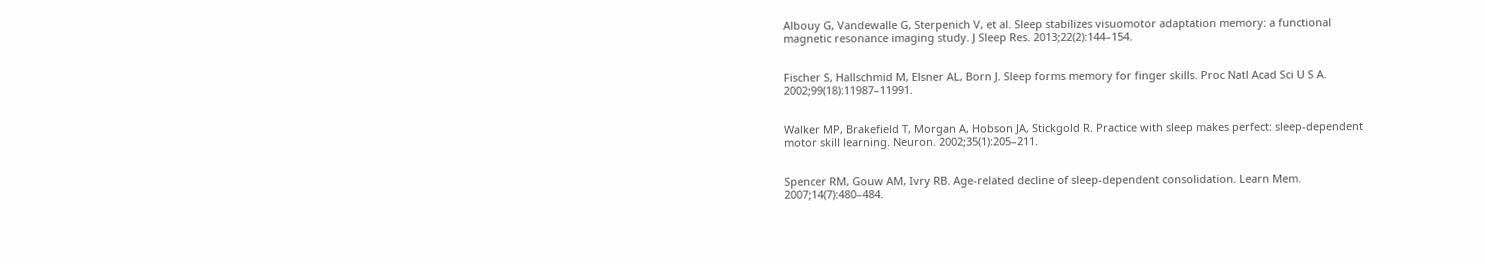Albouy G, Vandewalle G, Sterpenich V, et al. Sleep stabilizes visuomotor adaptation memory: a functional magnetic resonance imaging study. J Sleep Res. 2013;22(2):144–154.


Fischer S, Hallschmid M, Elsner AL, Born J. Sleep forms memory for finger skills. Proc Natl Acad Sci U S A. 2002;99(18):11987–11991.


Walker MP, Brakefield T, Morgan A, Hobson JA, Stickgold R. Practice with sleep makes perfect: sleep-dependent motor skill learning. Neuron. 2002;35(1):205–211.


Spencer RM, Gouw AM, Ivry RB. Age-related decline of sleep-dependent consolidation. Learn Mem. 2007;14(7):480–484.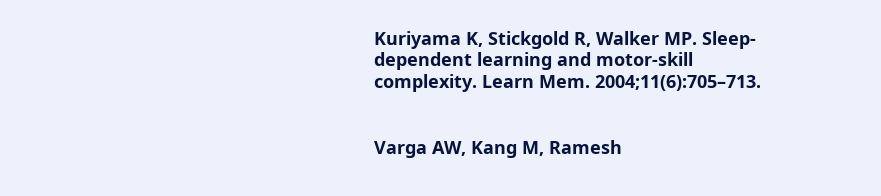Kuriyama K, Stickgold R, Walker MP. Sleep-dependent learning and motor-skill complexity. Learn Mem. 2004;11(6):705–713.


Varga AW, Kang M, Ramesh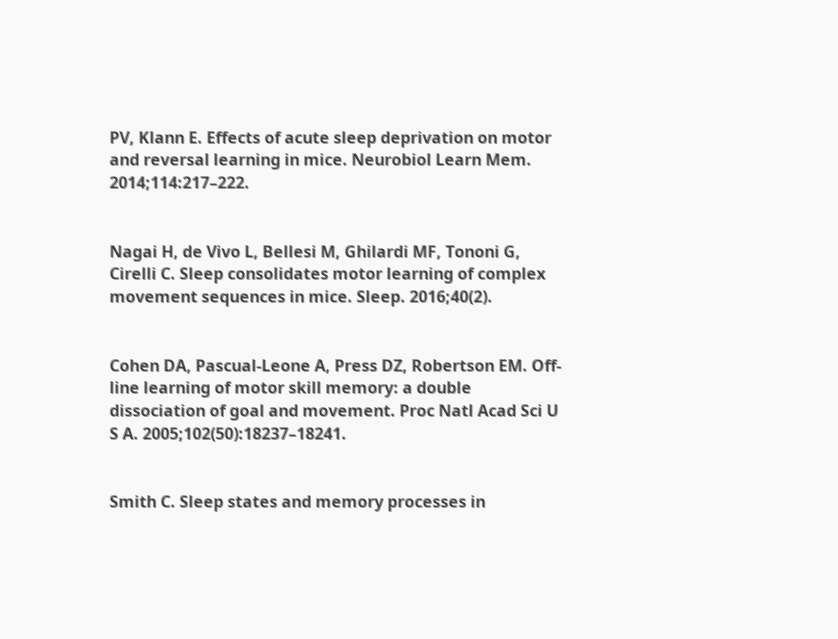PV, Klann E. Effects of acute sleep deprivation on motor and reversal learning in mice. Neurobiol Learn Mem. 2014;114:217–222.


Nagai H, de Vivo L, Bellesi M, Ghilardi MF, Tononi G, Cirelli C. Sleep consolidates motor learning of complex movement sequences in mice. Sleep. 2016;40(2).


Cohen DA, Pascual-Leone A, Press DZ, Robertson EM. Off-line learning of motor skill memory: a double dissociation of goal and movement. Proc Natl Acad Sci U S A. 2005;102(50):18237–18241.


Smith C. Sleep states and memory processes in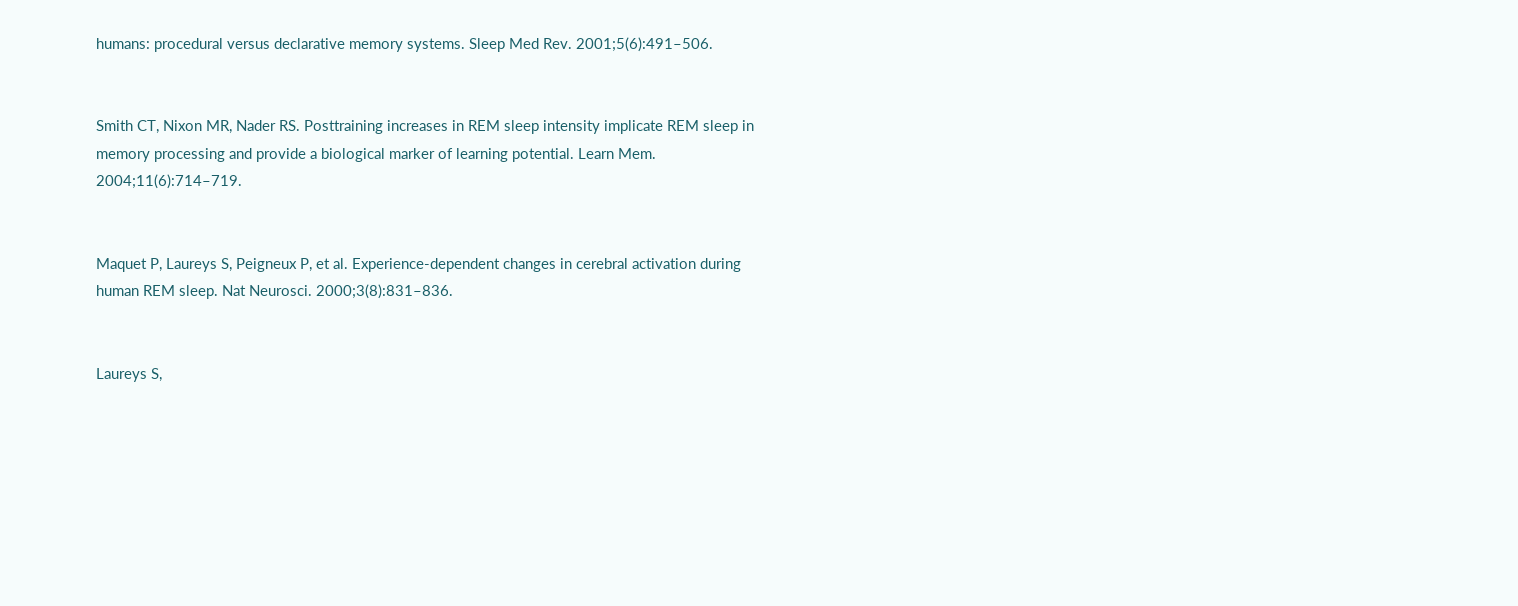humans: procedural versus declarative memory systems. Sleep Med Rev. 2001;5(6):491–506.


Smith CT, Nixon MR, Nader RS. Posttraining increases in REM sleep intensity implicate REM sleep in memory processing and provide a biological marker of learning potential. Learn Mem. 2004;11(6):714–719.


Maquet P, Laureys S, Peigneux P, et al. Experience-dependent changes in cerebral activation during human REM sleep. Nat Neurosci. 2000;3(8):831–836.


Laureys S,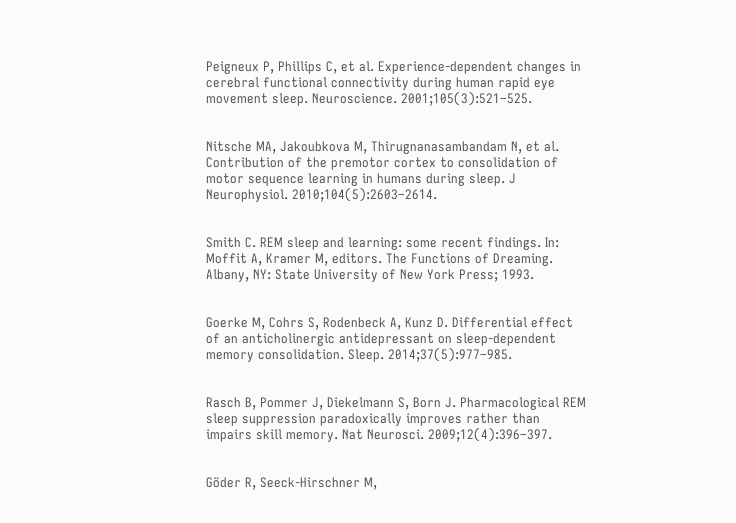Peigneux P, Phillips C, et al. Experience-dependent changes in cerebral functional connectivity during human rapid eye movement sleep. Neuroscience. 2001;105(3):521–525.


Nitsche MA, Jakoubkova M, Thirugnanasambandam N, et al. Contribution of the premotor cortex to consolidation of motor sequence learning in humans during sleep. J Neurophysiol. 2010;104(5):2603–2614.


Smith C. REM sleep and learning: some recent findings. In: Moffit A, Kramer M, editors. The Functions of Dreaming. Albany, NY: State University of New York Press; 1993.


Goerke M, Cohrs S, Rodenbeck A, Kunz D. Differential effect of an anticholinergic antidepressant on sleep-dependent memory consolidation. Sleep. 2014;37(5):977–985.


Rasch B, Pommer J, Diekelmann S, Born J. Pharmacological REM sleep suppression paradoxically improves rather than impairs skill memory. Nat Neurosci. 2009;12(4):396–397.


Göder R, Seeck-Hirschner M,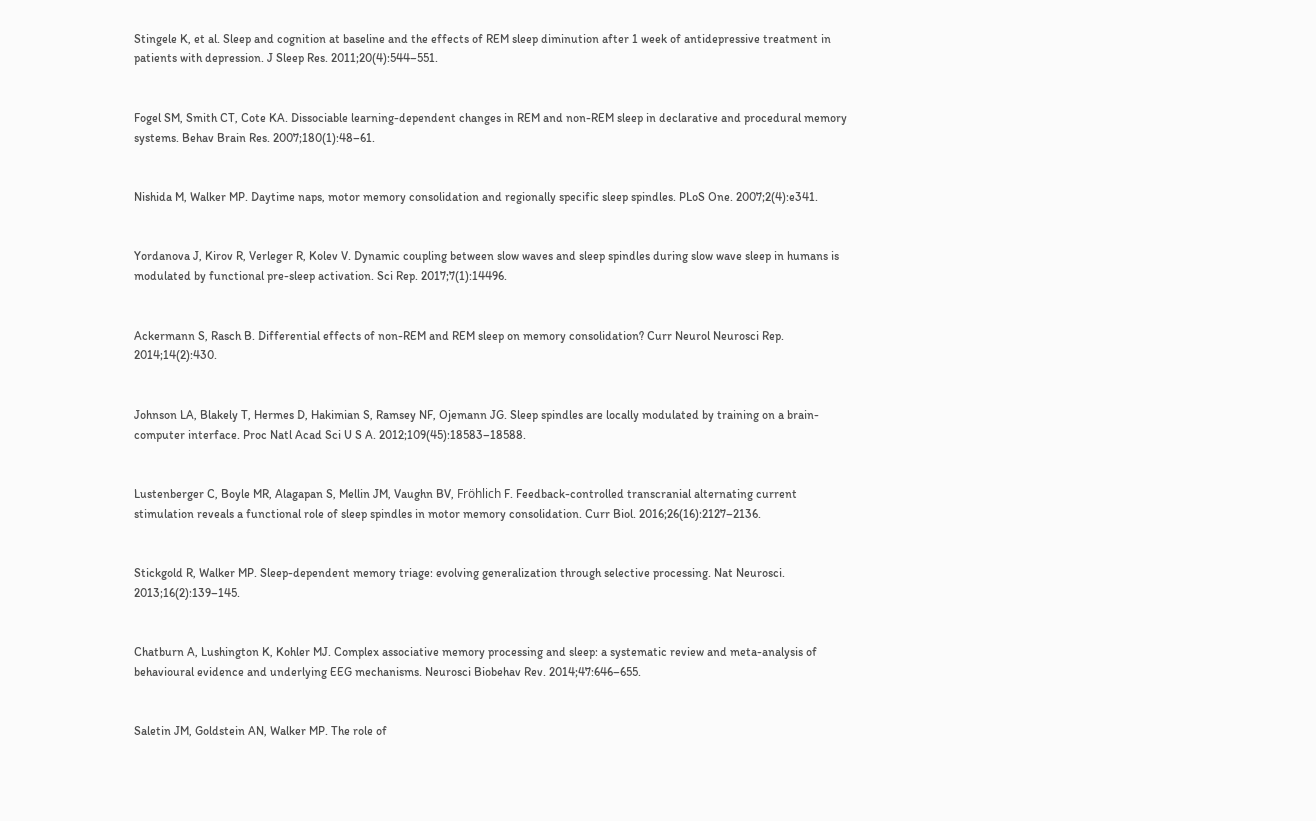Stingele K, et al. Sleep and cognition at baseline and the effects of REM sleep diminution after 1 week of antidepressive treatment in patients with depression. J Sleep Res. 2011;20(4):544–551.


Fogel SM, Smith CT, Cote KA. Dissociable learning-dependent changes in REM and non-REM sleep in declarative and procedural memory systems. Behav Brain Res. 2007;180(1):48–61.


Nishida M, Walker MP. Daytime naps, motor memory consolidation and regionally specific sleep spindles. PLoS One. 2007;2(4):e341.


Yordanova J, Kirov R, Verleger R, Kolev V. Dynamic coupling between slow waves and sleep spindles during slow wave sleep in humans is modulated by functional pre-sleep activation. Sci Rep. 2017;7(1):14496.


Ackermann S, Rasch B. Differential effects of non-REM and REM sleep on memory consolidation? Curr Neurol Neurosci Rep. 2014;14(2):430.


Johnson LA, Blakely T, Hermes D, Hakimian S, Ramsey NF, Ojemann JG. Sleep spindles are locally modulated by training on a brain-computer interface. Proc Natl Acad Sci U S A. 2012;109(45):18583–18588.


Lustenberger C, Boyle MR, Alagapan S, Mellin JM, Vaughn BV, Fröhlich F. Feedback-controlled transcranial alternating current stimulation reveals a functional role of sleep spindles in motor memory consolidation. Curr Biol. 2016;26(16):2127–2136.


Stickgold R, Walker MP. Sleep-dependent memory triage: evolving generalization through selective processing. Nat Neurosci. 2013;16(2):139–145.


Chatburn A, Lushington K, Kohler MJ. Complex associative memory processing and sleep: a systematic review and meta-analysis of behavioural evidence and underlying EEG mechanisms. Neurosci Biobehav Rev. 2014;47:646–655.


Saletin JM, Goldstein AN, Walker MP. The role of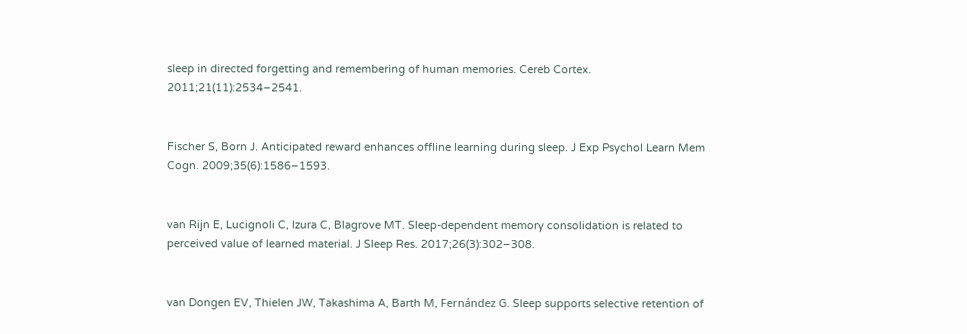sleep in directed forgetting and remembering of human memories. Cereb Cortex. 2011;21(11):2534–2541.


Fischer S, Born J. Anticipated reward enhances offline learning during sleep. J Exp Psychol Learn Mem Cogn. 2009;35(6):1586–1593.


van Rijn E, Lucignoli C, Izura C, Blagrove MT. Sleep-dependent memory consolidation is related to perceived value of learned material. J Sleep Res. 2017;26(3):302–308.


van Dongen EV, Thielen JW, Takashima A, Barth M, Fernández G. Sleep supports selective retention of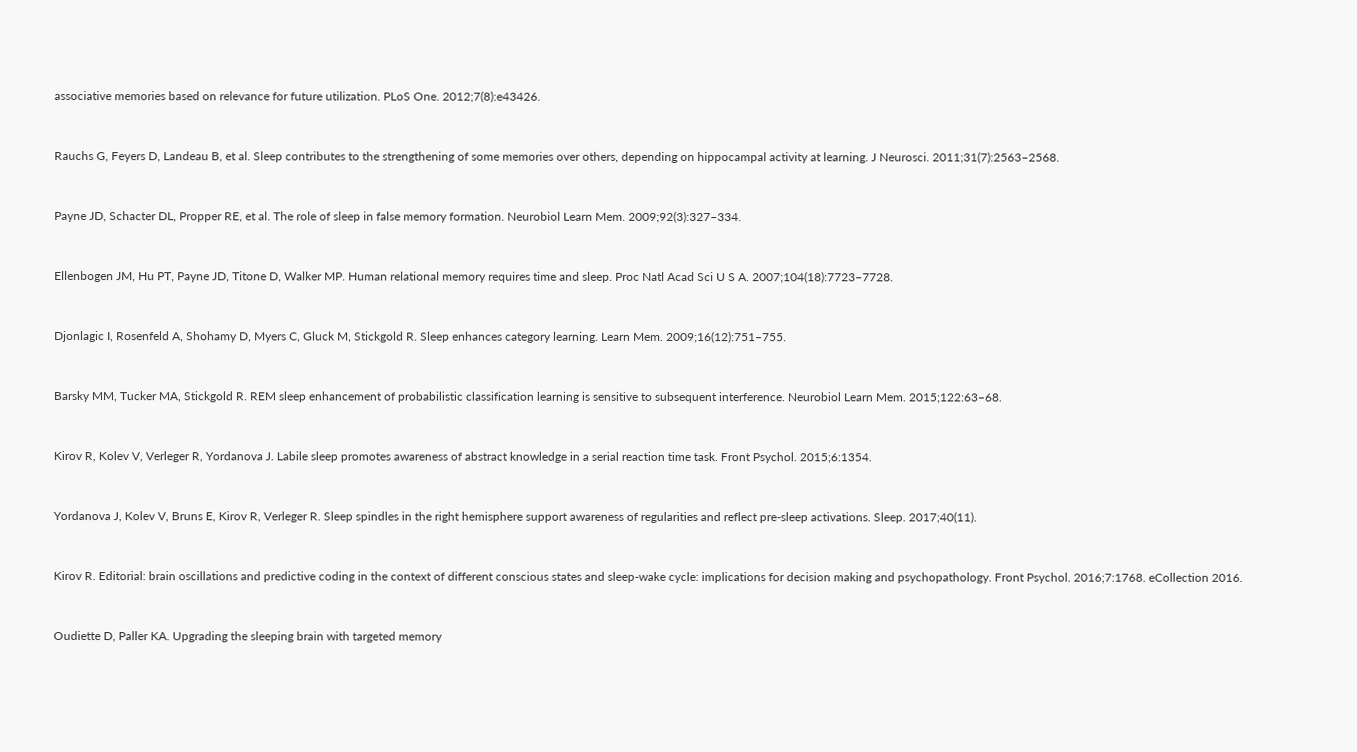associative memories based on relevance for future utilization. PLoS One. 2012;7(8):e43426.


Rauchs G, Feyers D, Landeau B, et al. Sleep contributes to the strengthening of some memories over others, depending on hippocampal activity at learning. J Neurosci. 2011;31(7):2563–2568.


Payne JD, Schacter DL, Propper RE, et al. The role of sleep in false memory formation. Neurobiol Learn Mem. 2009;92(3):327–334.


Ellenbogen JM, Hu PT, Payne JD, Titone D, Walker MP. Human relational memory requires time and sleep. Proc Natl Acad Sci U S A. 2007;104(18):7723–7728.


Djonlagic I, Rosenfeld A, Shohamy D, Myers C, Gluck M, Stickgold R. Sleep enhances category learning. Learn Mem. 2009;16(12):751–755.


Barsky MM, Tucker MA, Stickgold R. REM sleep enhancement of probabilistic classification learning is sensitive to subsequent interference. Neurobiol Learn Mem. 2015;122:63–68.


Kirov R, Kolev V, Verleger R, Yordanova J. Labile sleep promotes awareness of abstract knowledge in a serial reaction time task. Front Psychol. 2015;6:1354.


Yordanova J, Kolev V, Bruns E, Kirov R, Verleger R. Sleep spindles in the right hemisphere support awareness of regularities and reflect pre-sleep activations. Sleep. 2017;40(11).


Kirov R. Editorial: brain oscillations and predictive coding in the context of different conscious states and sleep-wake cycle: implications for decision making and psychopathology. Front Psychol. 2016;7:1768. eCollection 2016.


Oudiette D, Paller KA. Upgrading the sleeping brain with targeted memory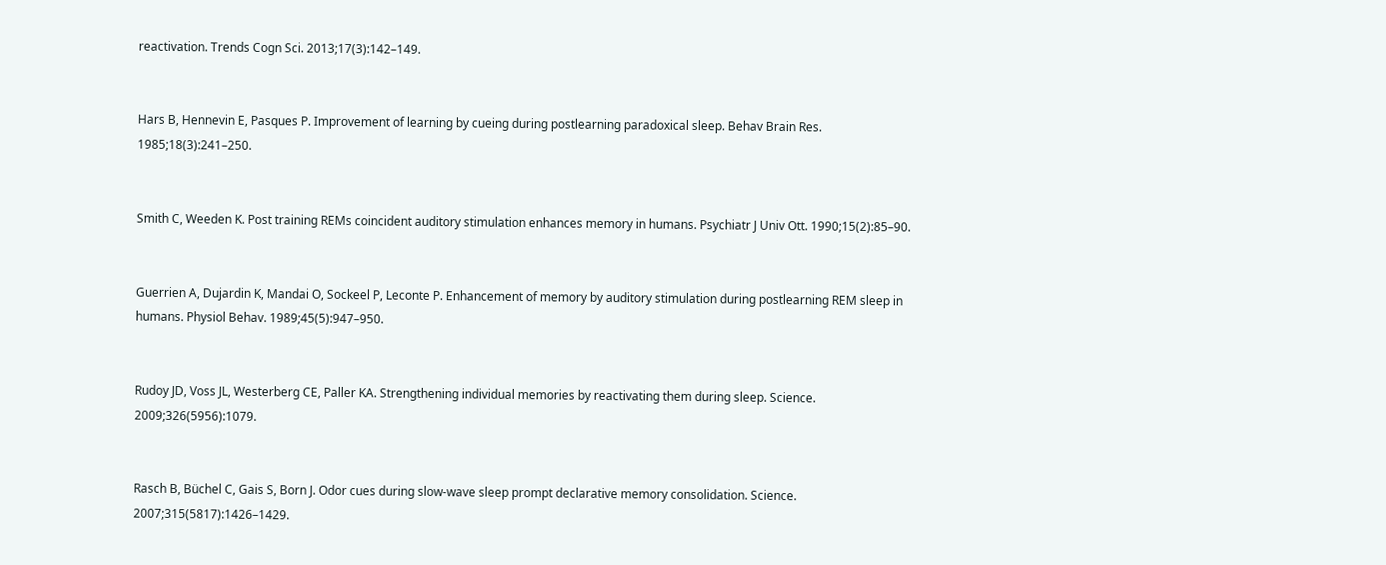reactivation. Trends Cogn Sci. 2013;17(3):142–149.


Hars B, Hennevin E, Pasques P. Improvement of learning by cueing during postlearning paradoxical sleep. Behav Brain Res. 1985;18(3):241–250.


Smith C, Weeden K. Post training REMs coincident auditory stimulation enhances memory in humans. Psychiatr J Univ Ott. 1990;15(2):85–90.


Guerrien A, Dujardin K, Mandai O, Sockeel P, Leconte P. Enhancement of memory by auditory stimulation during postlearning REM sleep in humans. Physiol Behav. 1989;45(5):947–950.


Rudoy JD, Voss JL, Westerberg CE, Paller KA. Strengthening individual memories by reactivating them during sleep. Science. 2009;326(5956):1079.


Rasch B, Büchel C, Gais S, Born J. Odor cues during slow-wave sleep prompt declarative memory consolidation. Science. 2007;315(5817):1426–1429.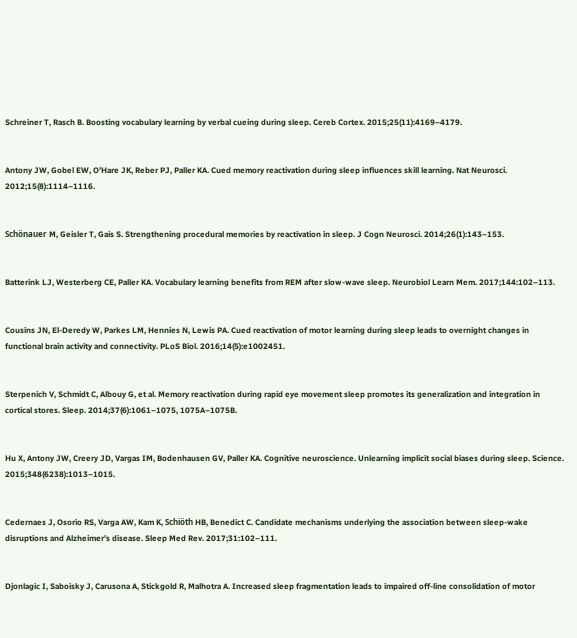Schreiner T, Rasch B. Boosting vocabulary learning by verbal cueing during sleep. Cereb Cortex. 2015;25(11):4169–4179.


Antony JW, Gobel EW, O’Hare JK, Reber PJ, Paller KA. Cued memory reactivation during sleep influences skill learning. Nat Neurosci. 2012;15(8):1114–1116.


Schönauer M, Geisler T, Gais S. Strengthening procedural memories by reactivation in sleep. J Cogn Neurosci. 2014;26(1):143–153.


Batterink LJ, Westerberg CE, Paller KA. Vocabulary learning benefits from REM after slow-wave sleep. Neurobiol Learn Mem. 2017;144:102–113.


Cousins JN, El-Deredy W, Parkes LM, Hennies N, Lewis PA. Cued reactivation of motor learning during sleep leads to overnight changes in functional brain activity and connectivity. PLoS Biol. 2016;14(5):e1002451.


Sterpenich V, Schmidt C, Albouy G, et al. Memory reactivation during rapid eye movement sleep promotes its generalization and integration in cortical stores. Sleep. 2014;37(6):1061–1075, 1075A–1075B.


Hu X, Antony JW, Creery JD, Vargas IM, Bodenhausen GV, Paller KA. Cognitive neuroscience. Unlearning implicit social biases during sleep. Science. 2015;348(6238):1013–1015.


Cedernaes J, Osorio RS, Varga AW, Kam K, Schiöth HB, Benedict C. Candidate mechanisms underlying the association between sleep-wake disruptions and Alzheimer’s disease. Sleep Med Rev. 2017;31:102–111.


Djonlagic I, Saboisky J, Carusona A, Stickgold R, Malhotra A. Increased sleep fragmentation leads to impaired off-line consolidation of motor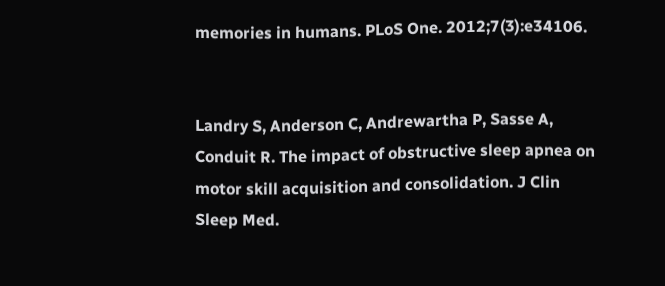memories in humans. PLoS One. 2012;7(3):e34106.


Landry S, Anderson C, Andrewartha P, Sasse A, Conduit R. The impact of obstructive sleep apnea on motor skill acquisition and consolidation. J Clin Sleep Med.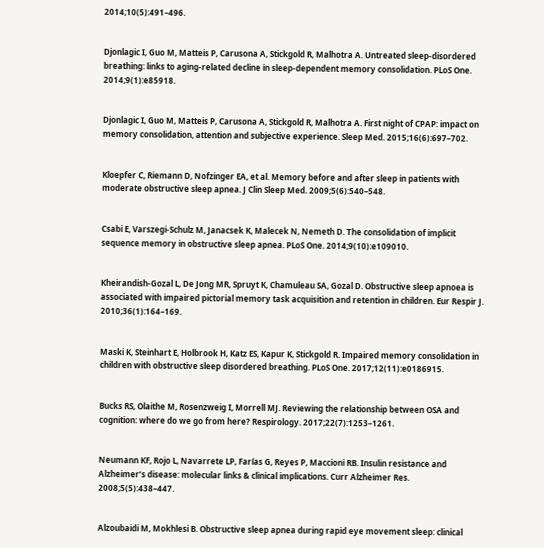2014;10(5):491–496.


Djonlagic I, Guo M, Matteis P, Carusona A, Stickgold R, Malhotra A. Untreated sleep-disordered breathing: links to aging-related decline in sleep-dependent memory consolidation. PLoS One. 2014;9(1):e85918.


Djonlagic I, Guo M, Matteis P, Carusona A, Stickgold R, Malhotra A. First night of CPAP: impact on memory consolidation, attention and subjective experience. Sleep Med. 2015;16(6):697–702.


Kloepfer C, Riemann D, Nofzinger EA, et al. Memory before and after sleep in patients with moderate obstructive sleep apnea. J Clin Sleep Med. 2009;5(6):540–548.


Csabi E, Varszegi-Schulz M, Janacsek K, Malecek N, Nemeth D. The consolidation of implicit sequence memory in obstructive sleep apnea. PLoS One. 2014;9(10):e109010.


Kheirandish-Gozal L, De Jong MR, Spruyt K, Chamuleau SA, Gozal D. Obstructive sleep apnoea is associated with impaired pictorial memory task acquisition and retention in children. Eur Respir J. 2010;36(1):164–169.


Maski K, Steinhart E, Holbrook H, Katz ES, Kapur K, Stickgold R. Impaired memory consolidation in children with obstructive sleep disordered breathing. PLoS One. 2017;12(11):e0186915.


Bucks RS, Olaithe M, Rosenzweig I, Morrell MJ. Reviewing the relationship between OSA and cognition: where do we go from here? Respirology. 2017;22(7):1253–1261.


Neumann KF, Rojo L, Navarrete LP, Farías G, Reyes P, Maccioni RB. Insulin resistance and Alzheimer’s disease: molecular links & clinical implications. Curr Alzheimer Res. 2008;5(5):438–447.


Alzoubaidi M, Mokhlesi B. Obstructive sleep apnea during rapid eye movement sleep: clinical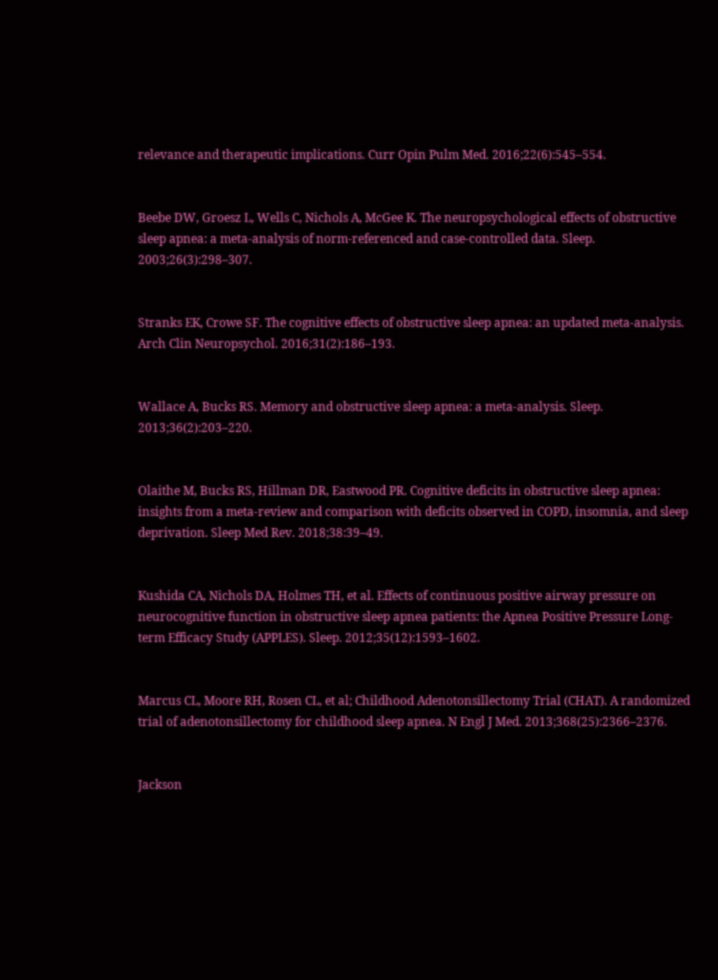relevance and therapeutic implications. Curr Opin Pulm Med. 2016;22(6):545–554.


Beebe DW, Groesz L, Wells C, Nichols A, McGee K. The neuropsychological effects of obstructive sleep apnea: a meta-analysis of norm-referenced and case-controlled data. Sleep. 2003;26(3):298–307.


Stranks EK, Crowe SF. The cognitive effects of obstructive sleep apnea: an updated meta-analysis. Arch Clin Neuropsychol. 2016;31(2):186–193.


Wallace A, Bucks RS. Memory and obstructive sleep apnea: a meta-analysis. Sleep. 2013;36(2):203–220.


Olaithe M, Bucks RS, Hillman DR, Eastwood PR. Cognitive deficits in obstructive sleep apnea: insights from a meta-review and comparison with deficits observed in COPD, insomnia, and sleep deprivation. Sleep Med Rev. 2018;38:39–49.


Kushida CA, Nichols DA, Holmes TH, et al. Effects of continuous positive airway pressure on neurocognitive function in obstructive sleep apnea patients: the Apnea Positive Pressure Long-term Efficacy Study (APPLES). Sleep. 2012;35(12):1593–1602.


Marcus CL, Moore RH, Rosen CL, et al; Childhood Adenotonsillectomy Trial (CHAT). A randomized trial of adenotonsillectomy for childhood sleep apnea. N Engl J Med. 2013;368(25):2366–2376.


Jackson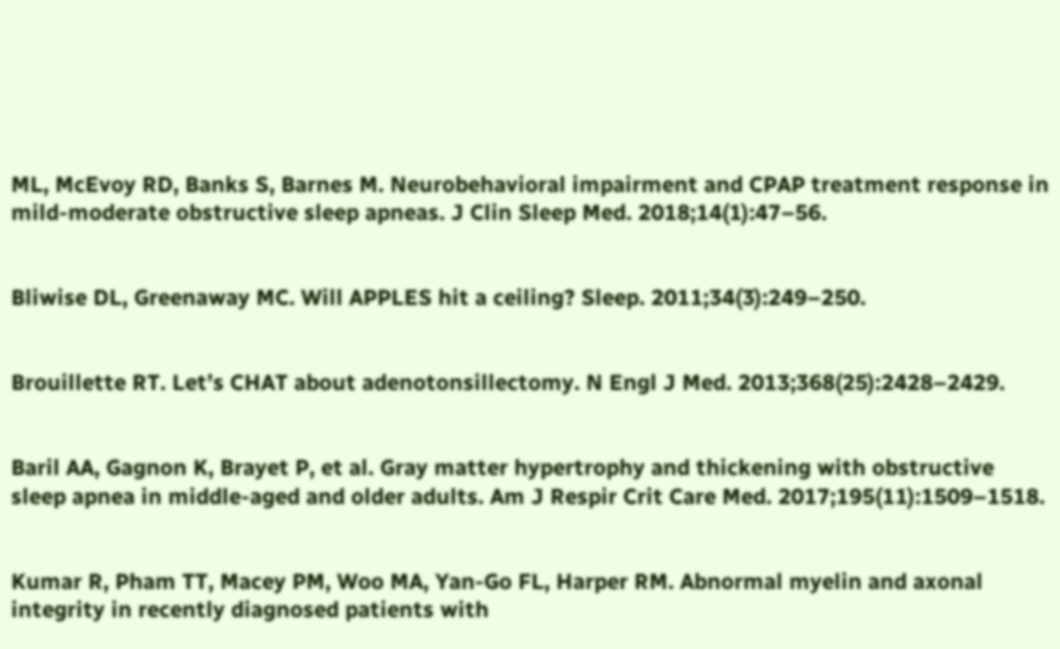ML, McEvoy RD, Banks S, Barnes M. Neurobehavioral impairment and CPAP treatment response in mild-moderate obstructive sleep apneas. J Clin Sleep Med. 2018;14(1):47–56.


Bliwise DL, Greenaway MC. Will APPLES hit a ceiling? Sleep. 2011;34(3):249–250.


Brouillette RT. Let’s CHAT about adenotonsillectomy. N Engl J Med. 2013;368(25):2428–2429.


Baril AA, Gagnon K, Brayet P, et al. Gray matter hypertrophy and thickening with obstructive sleep apnea in middle-aged and older adults. Am J Respir Crit Care Med. 2017;195(11):1509–1518.


Kumar R, Pham TT, Macey PM, Woo MA, Yan-Go FL, Harper RM. Abnormal myelin and axonal integrity in recently diagnosed patients with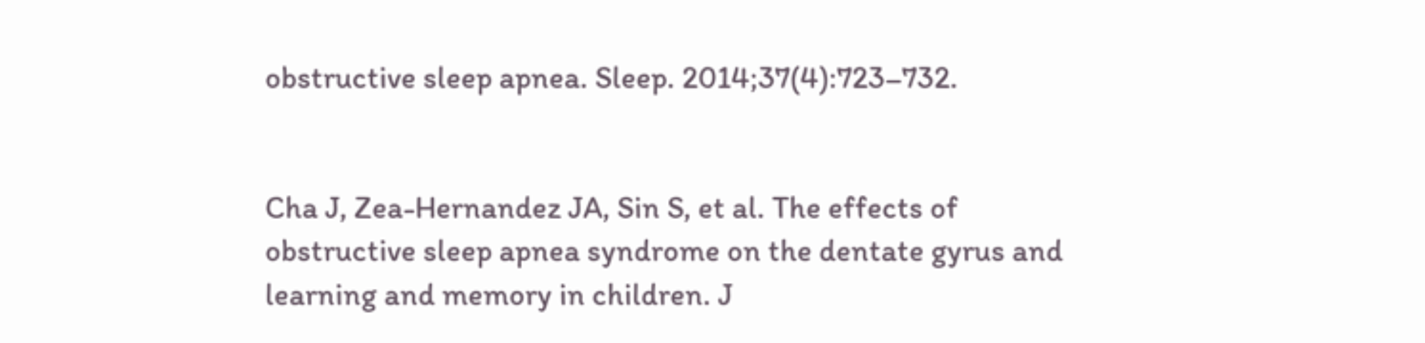obstructive sleep apnea. Sleep. 2014;37(4):723–732.


Cha J, Zea-Hernandez JA, Sin S, et al. The effects of obstructive sleep apnea syndrome on the dentate gyrus and learning and memory in children. J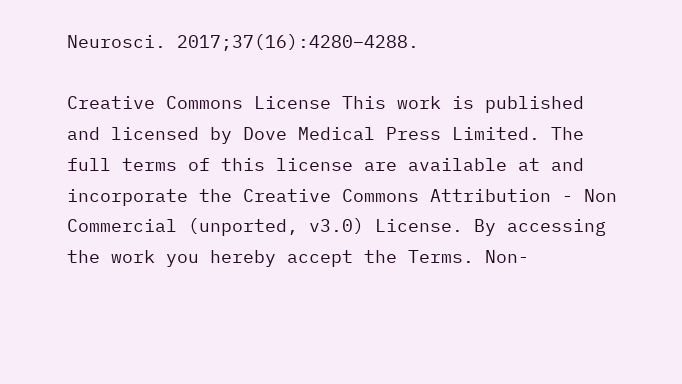Neurosci. 2017;37(16):4280–4288.

Creative Commons License This work is published and licensed by Dove Medical Press Limited. The full terms of this license are available at and incorporate the Creative Commons Attribution - Non Commercial (unported, v3.0) License. By accessing the work you hereby accept the Terms. Non-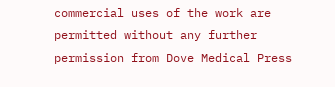commercial uses of the work are permitted without any further permission from Dove Medical Press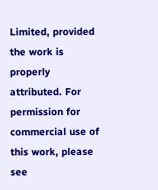Limited, provided the work is properly attributed. For permission for commercial use of this work, please see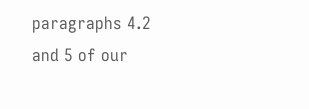paragraphs 4.2 and 5 of our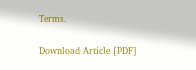Terms.

Download Article [PDF]